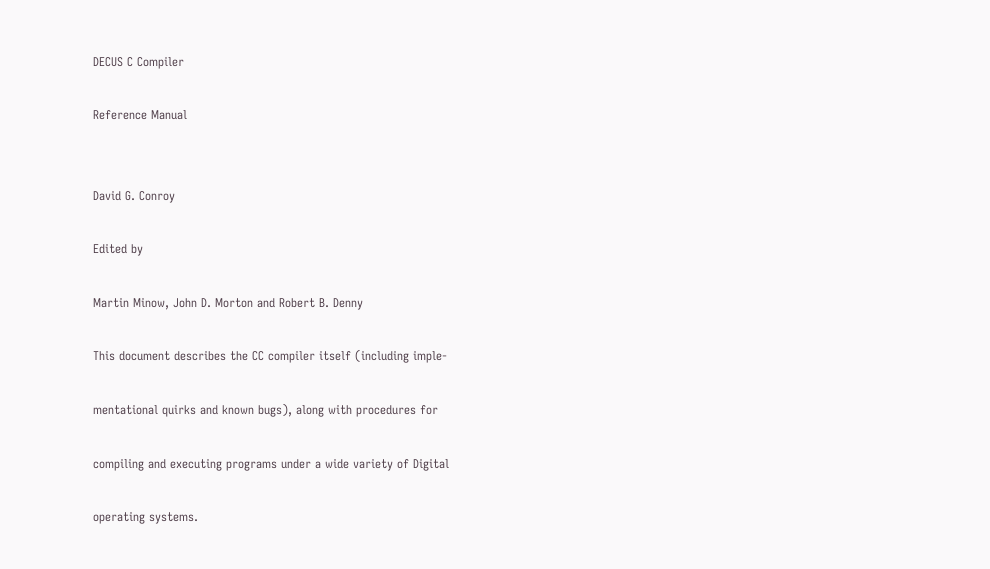DECUS C Compiler

Reference Manual


David G. Conroy

Edited by

Martin Minow, John D. Morton and Robert B. Denny

This document describes the CC compiler itself (including imple-

mentational quirks and known bugs), along with procedures for

compiling and executing programs under a wide variety of Digital

operating systems.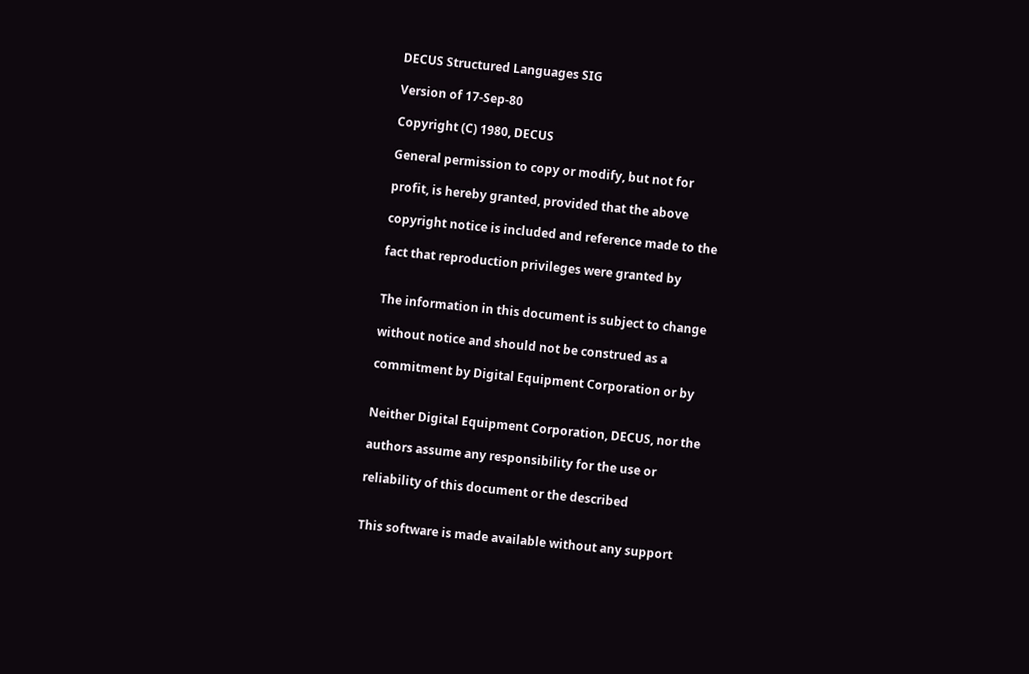DECUS Structured Languages SIG

Version of 17-Sep-80

Copyright (C) 1980, DECUS

General permission to copy or modify, but not for

profit, is hereby granted, provided that the above

copyright notice is included and reference made to the

fact that reproduction privileges were granted by


The information in this document is subject to change

without notice and should not be construed as a

commitment by Digital Equipment Corporation or by


Neither Digital Equipment Corporation, DECUS, nor the

authors assume any responsibility for the use or

reliability of this document or the described


This software is made available without any support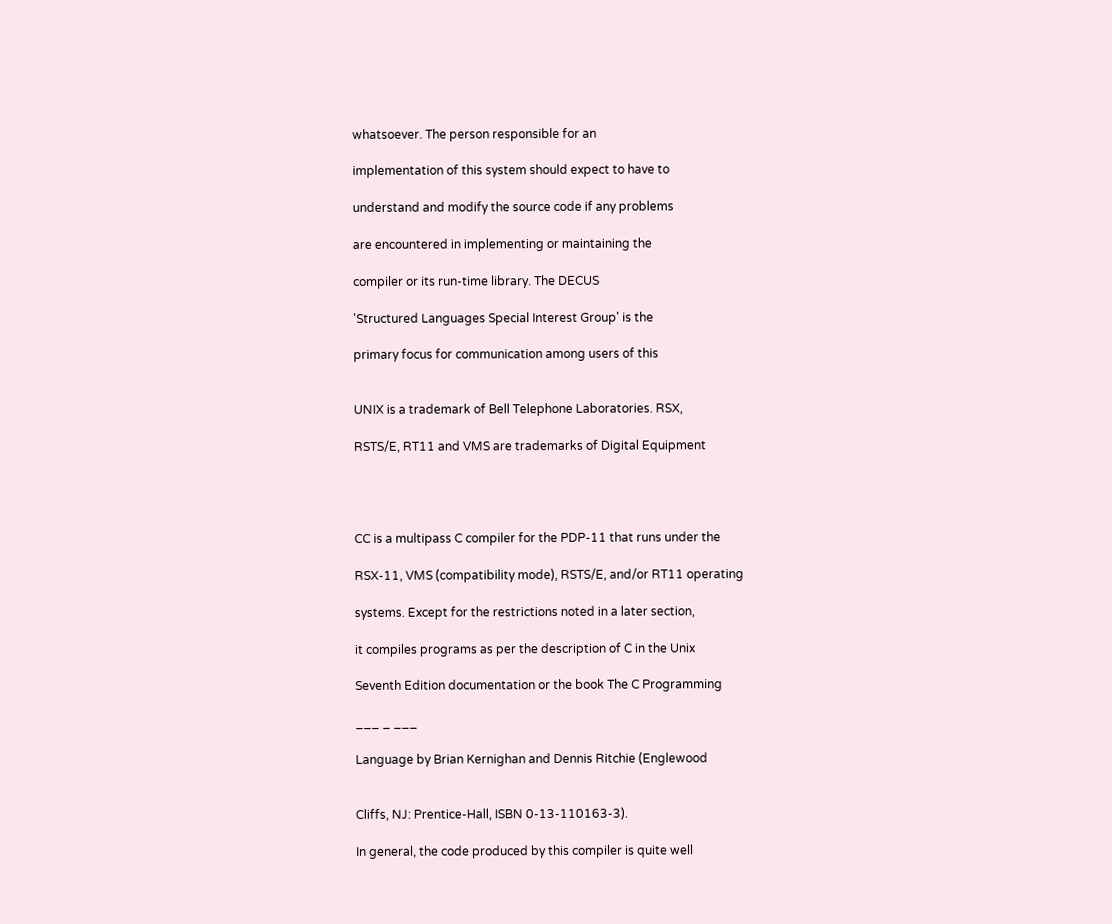whatsoever. The person responsible for an

implementation of this system should expect to have to

understand and modify the source code if any problems

are encountered in implementing or maintaining the

compiler or its run-time library. The DECUS

'Structured Languages Special Interest Group' is the

primary focus for communication among users of this


UNIX is a trademark of Bell Telephone Laboratories. RSX,

RSTS/E, RT11 and VMS are trademarks of Digital Equipment




CC is a multipass C compiler for the PDP-11 that runs under the

RSX-11, VMS (compatibility mode), RSTS/E, and/or RT11 operating

systems. Except for the restrictions noted in a later section,

it compiles programs as per the description of C in the Unix

Seventh Edition documentation or the book The C Programming

___ _ ___

Language by Brian Kernighan and Dennis Ritchie (Englewood


Cliffs, NJ: Prentice-Hall, ISBN 0-13-110163-3).

In general, the code produced by this compiler is quite well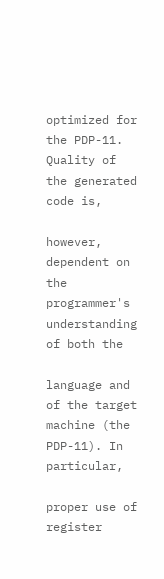optimized for the PDP-11. Quality of the generated code is,

however, dependent on the programmer's understanding of both the

language and of the target machine (the PDP-11). In particular,

proper use of register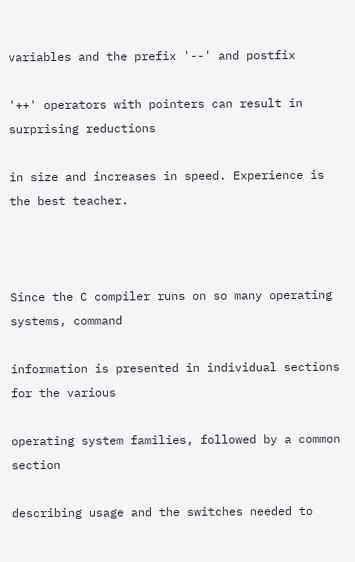variables and the prefix '--' and postfix

'++' operators with pointers can result in surprising reductions

in size and increases in speed. Experience is the best teacher.



Since the C compiler runs on so many operating systems, command

information is presented in individual sections for the various

operating system families, followed by a common section

describing usage and the switches needed to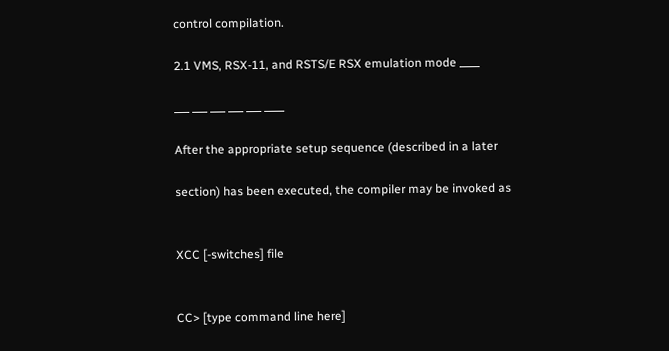control compilation.

2.1 VMS, RSX-11, and RSTS/E RSX emulation mode ____

___ ___ ___ ___ ___ ____

After the appropriate setup sequence (described in a later

section) has been executed, the compiler may be invoked as


XCC [-switches] file


CC> [type command line here]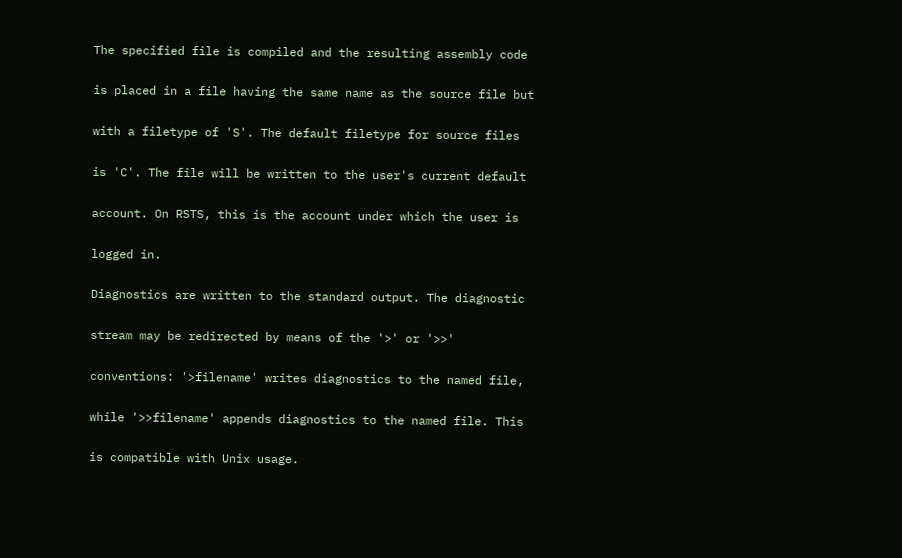The specified file is compiled and the resulting assembly code

is placed in a file having the same name as the source file but

with a filetype of 'S'. The default filetype for source files

is 'C'. The file will be written to the user's current default

account. On RSTS, this is the account under which the user is

logged in.

Diagnostics are written to the standard output. The diagnostic

stream may be redirected by means of the '>' or '>>'

conventions: '>filename' writes diagnostics to the named file,

while '>>filename' appends diagnostics to the named file. This

is compatible with Unix usage.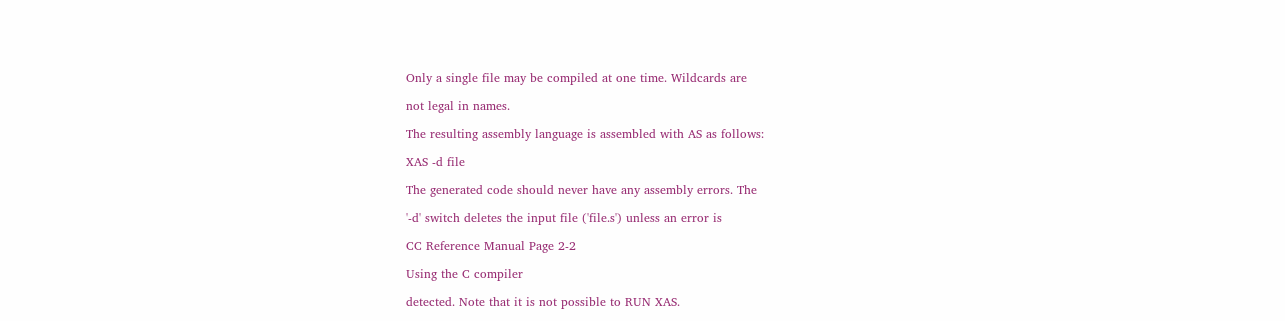Only a single file may be compiled at one time. Wildcards are

not legal in names.

The resulting assembly language is assembled with AS as follows:

XAS -d file

The generated code should never have any assembly errors. The

'-d' switch deletes the input file ('file.s') unless an error is

CC Reference Manual Page 2-2

Using the C compiler

detected. Note that it is not possible to RUN XAS.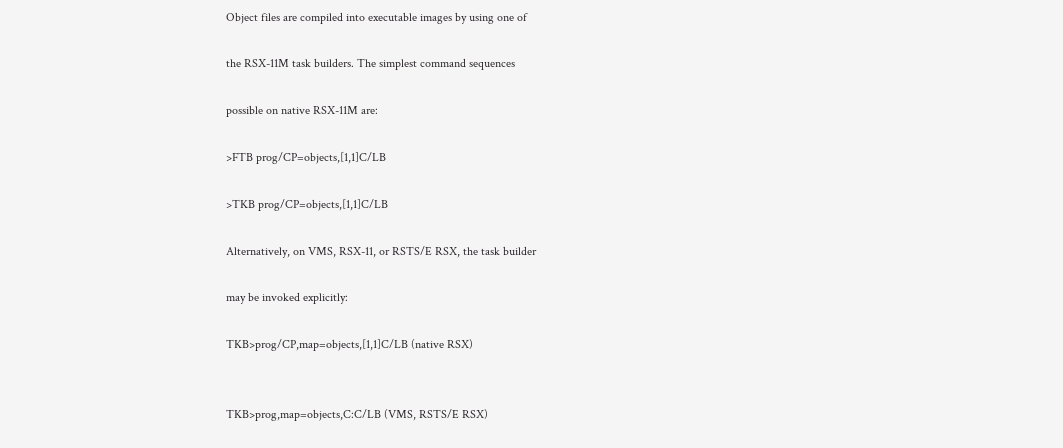Object files are compiled into executable images by using one of

the RSX-11M task builders. The simplest command sequences

possible on native RSX-11M are:

>FTB prog/CP=objects,[1,1]C/LB

>TKB prog/CP=objects,[1,1]C/LB

Alternatively, on VMS, RSX-11, or RSTS/E RSX, the task builder

may be invoked explicitly:

TKB>prog/CP,map=objects,[1,1]C/LB (native RSX)


TKB>prog,map=objects,C:C/LB (VMS, RSTS/E RSX)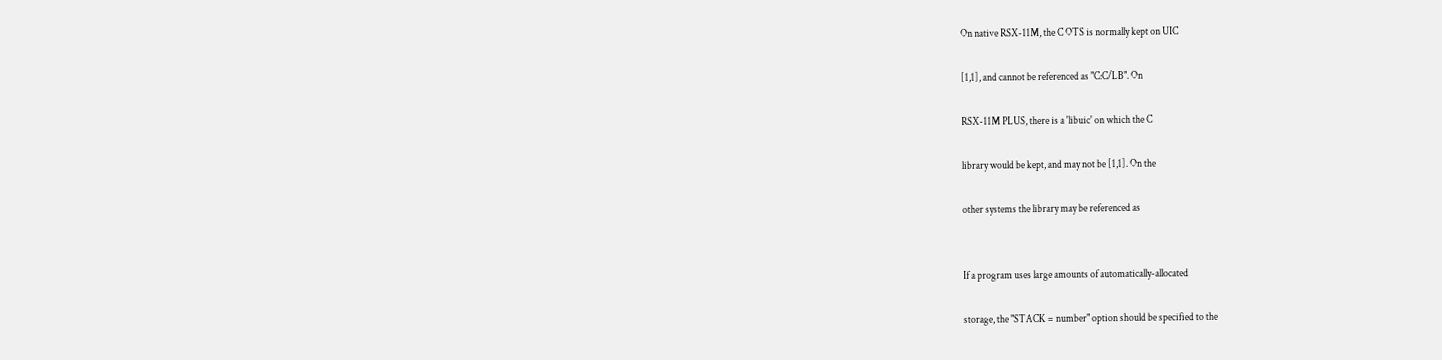On native RSX-11M, the C OTS is normally kept on UIC

[1,1], and cannot be referenced as "C:C/LB". On

RSX-11M PLUS, there is a 'libuic' on which the C

library would be kept, and may not be [1,1]. On the

other systems the library may be referenced as


If a program uses large amounts of automatically-allocated

storage, the "STACK = number" option should be specified to the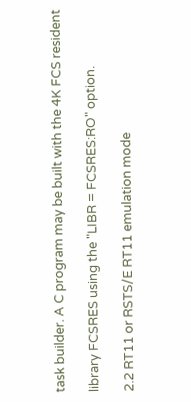task builder. A C program may be built with the 4K FCS resident

library FCSRES using the "LIBR = FCSRES:RO" option.

2.2 RT11 or RSTS/E RT11 emulation mode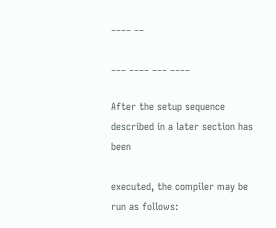____ __

___ ____ ___ ____

After the setup sequence described in a later section has been

executed, the compiler may be run as follows: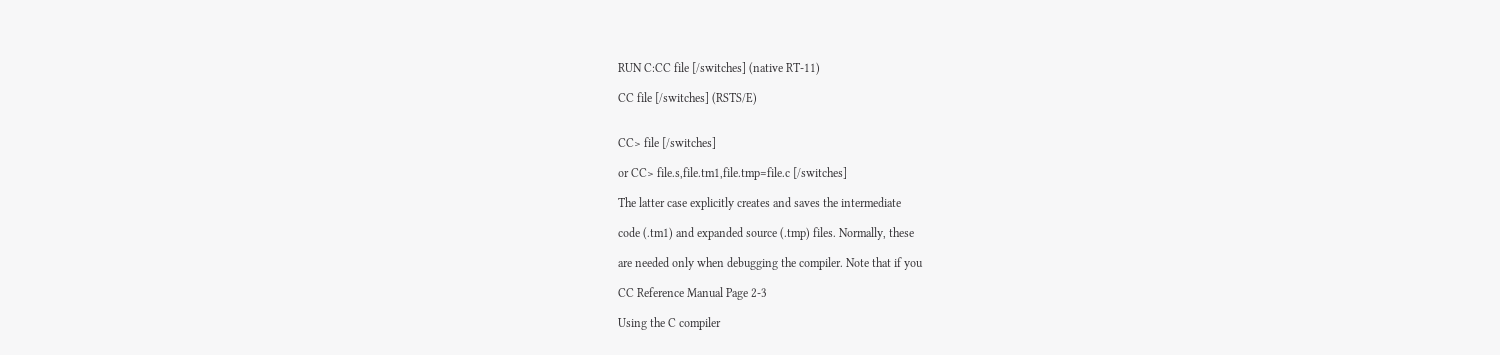RUN C:CC file [/switches] (native RT-11)

CC file [/switches] (RSTS/E)


CC> file [/switches]

or CC> file.s,file.tm1,file.tmp=file.c [/switches]

The latter case explicitly creates and saves the intermediate

code (.tm1) and expanded source (.tmp) files. Normally, these

are needed only when debugging the compiler. Note that if you

CC Reference Manual Page 2-3

Using the C compiler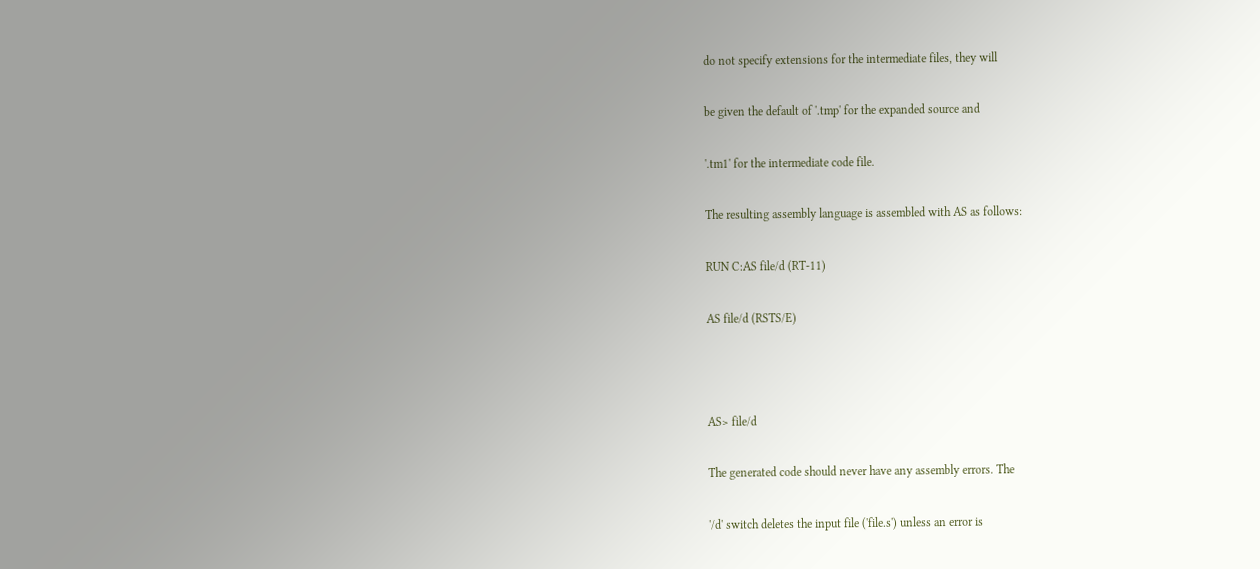do not specify extensions for the intermediate files, they will

be given the default of '.tmp' for the expanded source and

'.tm1' for the intermediate code file.

The resulting assembly language is assembled with AS as follows:

RUN C:AS file/d (RT-11)

AS file/d (RSTS/E)



AS> file/d

The generated code should never have any assembly errors. The

'/d' switch deletes the input file ('file.s') unless an error is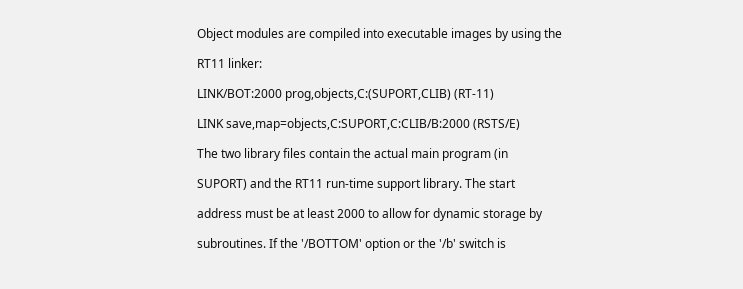Object modules are compiled into executable images by using the

RT11 linker:

LINK/BOT:2000 prog,objects,C:(SUPORT,CLIB) (RT-11)

LINK save,map=objects,C:SUPORT,C:CLIB/B:2000 (RSTS/E)

The two library files contain the actual main program (in

SUPORT) and the RT11 run-time support library. The start

address must be at least 2000 to allow for dynamic storage by

subroutines. If the '/BOTTOM' option or the '/b' switch is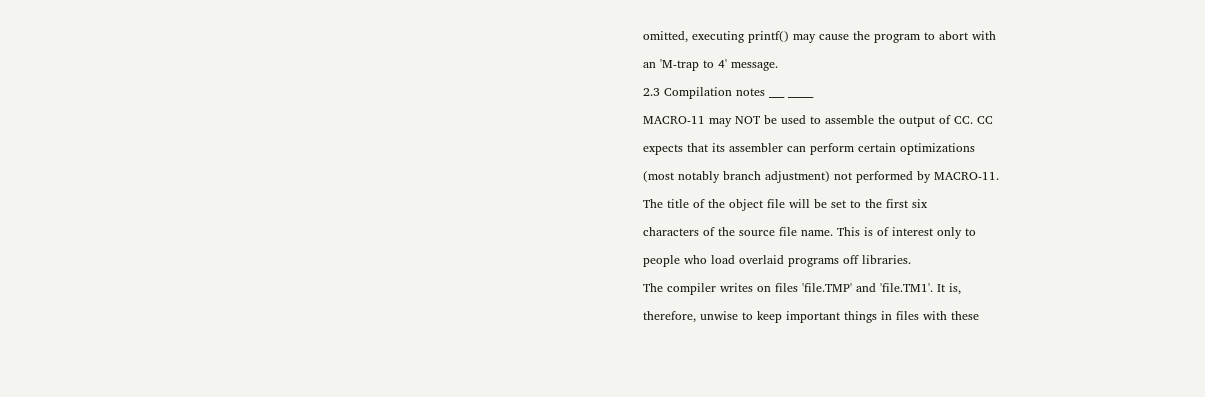omitted, executing printf() may cause the program to abort with

an 'M-trap to 4' message.

2.3 Compilation notes ___ _____

MACRO-11 may NOT be used to assemble the output of CC. CC

expects that its assembler can perform certain optimizations

(most notably branch adjustment) not performed by MACRO-11.

The title of the object file will be set to the first six

characters of the source file name. This is of interest only to

people who load overlaid programs off libraries.

The compiler writes on files 'file.TMP' and 'file.TM1'. It is,

therefore, unwise to keep important things in files with these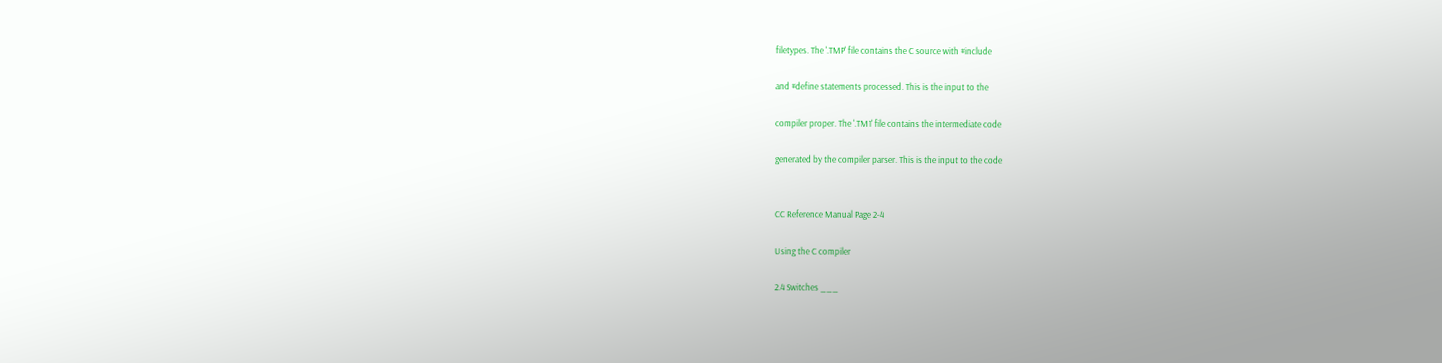filetypes. The '.TMP' file contains the C source with #include

and #define statements processed. This is the input to the

compiler proper. The '.TM1' file contains the intermediate code

generated by the compiler parser. This is the input to the code


CC Reference Manual Page 2-4

Using the C compiler

2.4 Switches ___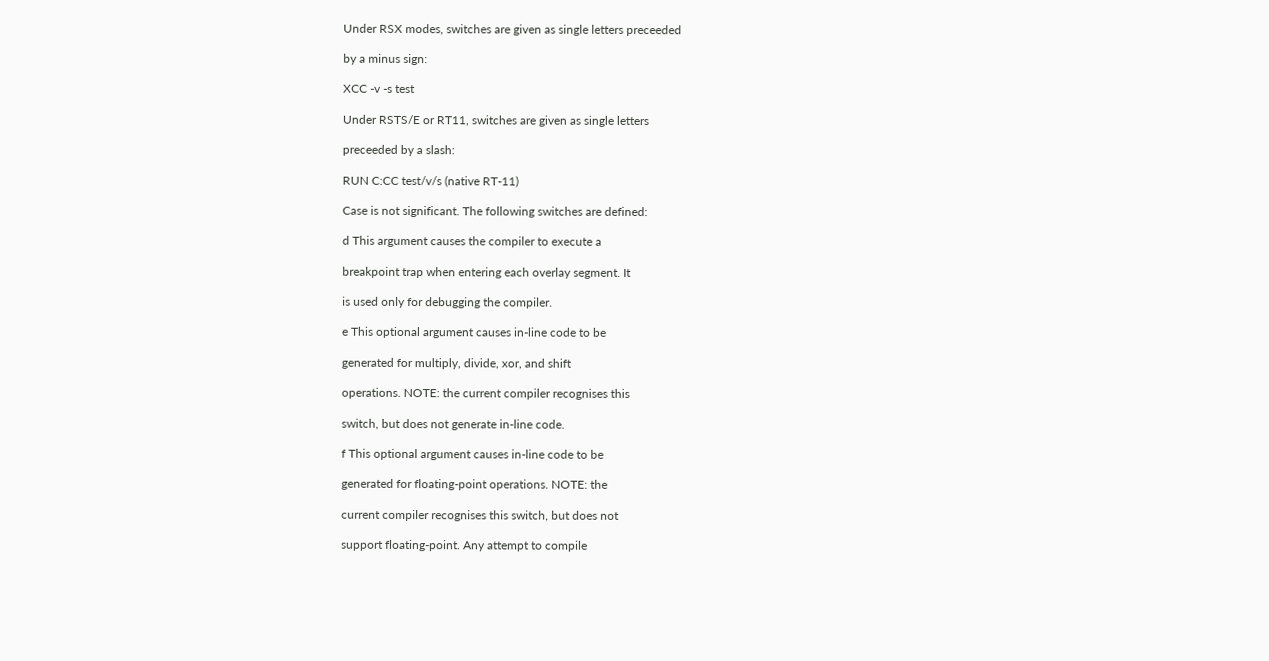Under RSX modes, switches are given as single letters preceeded

by a minus sign:

XCC -v -s test

Under RSTS/E or RT11, switches are given as single letters

preceeded by a slash:

RUN C:CC test/v/s (native RT-11)

Case is not significant. The following switches are defined:

d This argument causes the compiler to execute a

breakpoint trap when entering each overlay segment. It

is used only for debugging the compiler.

e This optional argument causes in-line code to be

generated for multiply, divide, xor, and shift

operations. NOTE: the current compiler recognises this

switch, but does not generate in-line code.

f This optional argument causes in-line code to be

generated for floating-point operations. NOTE: the

current compiler recognises this switch, but does not

support floating-point. Any attempt to compile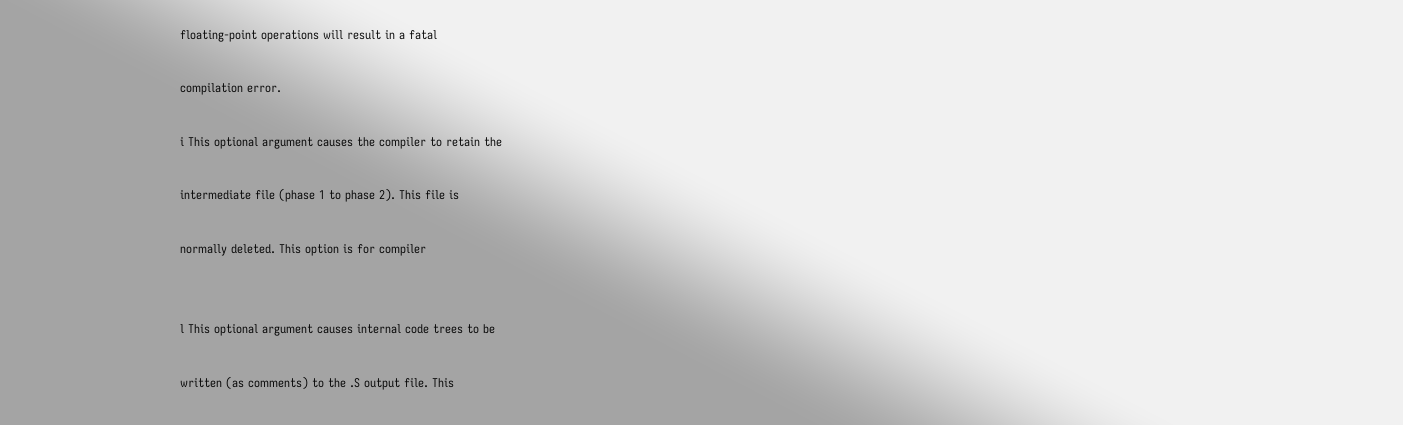floating-point operations will result in a fatal

compilation error.

i This optional argument causes the compiler to retain the

intermediate file (phase 1 to phase 2). This file is

normally deleted. This option is for compiler


l This optional argument causes internal code trees to be

written (as comments) to the .S output file. This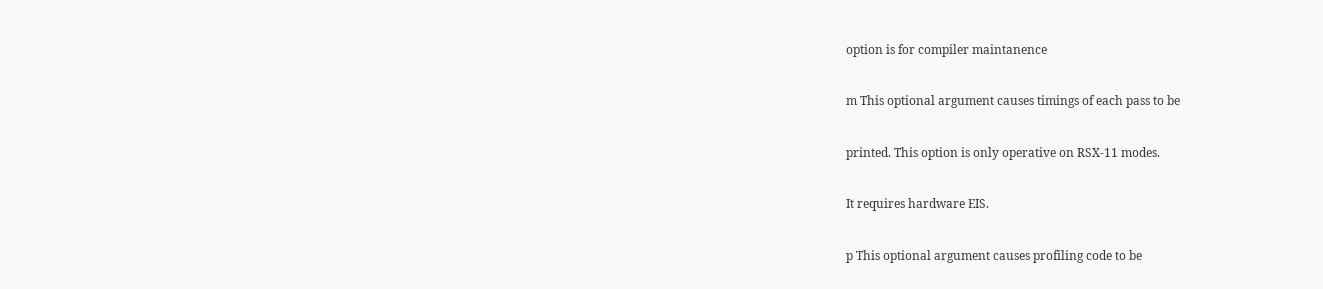option is for compiler maintanence

m This optional argument causes timings of each pass to be

printed. This option is only operative on RSX-11 modes.

It requires hardware EIS.

p This optional argument causes profiling code to be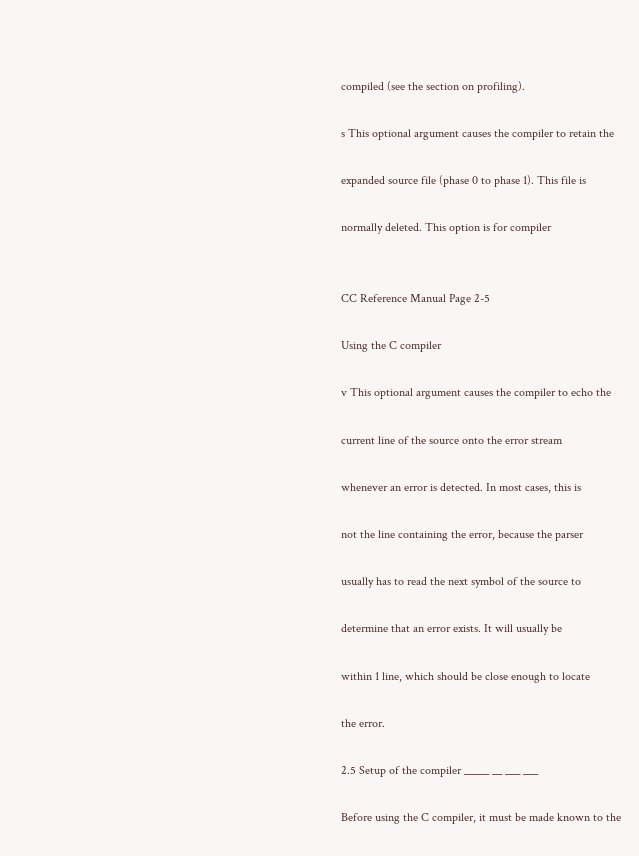compiled (see the section on profiling).

s This optional argument causes the compiler to retain the

expanded source file (phase 0 to phase 1). This file is

normally deleted. This option is for compiler


CC Reference Manual Page 2-5

Using the C compiler

v This optional argument causes the compiler to echo the

current line of the source onto the error stream

whenever an error is detected. In most cases, this is

not the line containing the error, because the parser

usually has to read the next symbol of the source to

determine that an error exists. It will usually be

within 1 line, which should be close enough to locate

the error.

2.5 Setup of the compiler _____ __ ___ ___

Before using the C compiler, it must be made known to the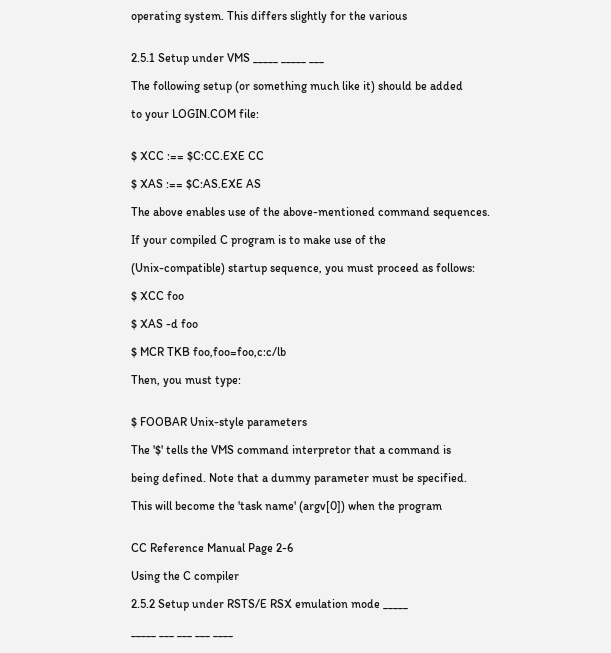operating system. This differs slightly for the various


2.5.1 Setup under VMS _____ _____ ___

The following setup (or something much like it) should be added

to your LOGIN.COM file:


$ XCC :== $C:CC.EXE CC

$ XAS :== $C:AS.EXE AS

The above enables use of the above-mentioned command sequences.

If your compiled C program is to make use of the

(Unix-compatible) startup sequence, you must proceed as follows:

$ XCC foo

$ XAS -d foo

$ MCR TKB foo,foo=foo,c:c/lb

Then, you must type:


$ FOOBAR Unix-style parameters

The '$' tells the VMS command interpretor that a command is

being defined. Note that a dummy parameter must be specified.

This will become the 'task name' (argv[0]) when the program


CC Reference Manual Page 2-6

Using the C compiler

2.5.2 Setup under RSTS/E RSX emulation mode _____

_____ ___ ___ ___ ____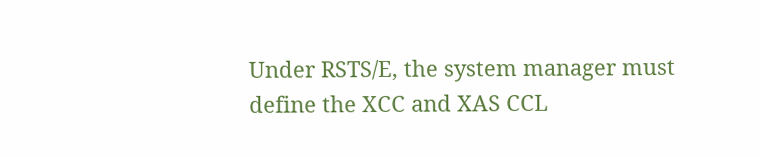Under RSTS/E, the system manager must define the XCC and XAS CCL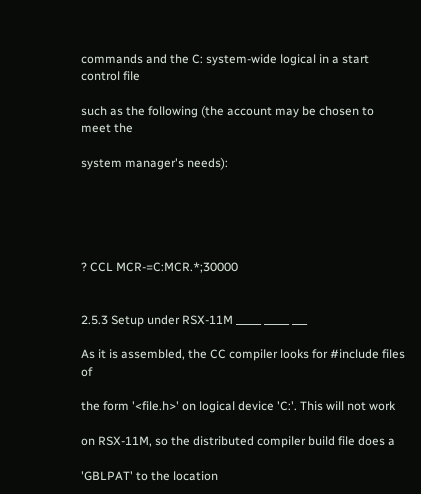commands and the C: system-wide logical in a start control file

such as the following (the account may be chosen to meet the

system manager's needs):





? CCL MCR-=C:MCR.*;30000


2.5.3 Setup under RSX-11M _____ _____ ___

As it is assembled, the CC compiler looks for #include files of

the form '<file.h>' on logical device 'C:'. This will not work

on RSX-11M, so the distributed compiler build file does a

'GBLPAT' to the location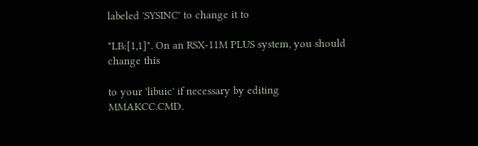labeled 'SYSINC' to change it to

"LB:[1,1]". On an RSX-11M PLUS system, you should change this

to your 'libuic' if necessary by editing MMAKCC.CMD.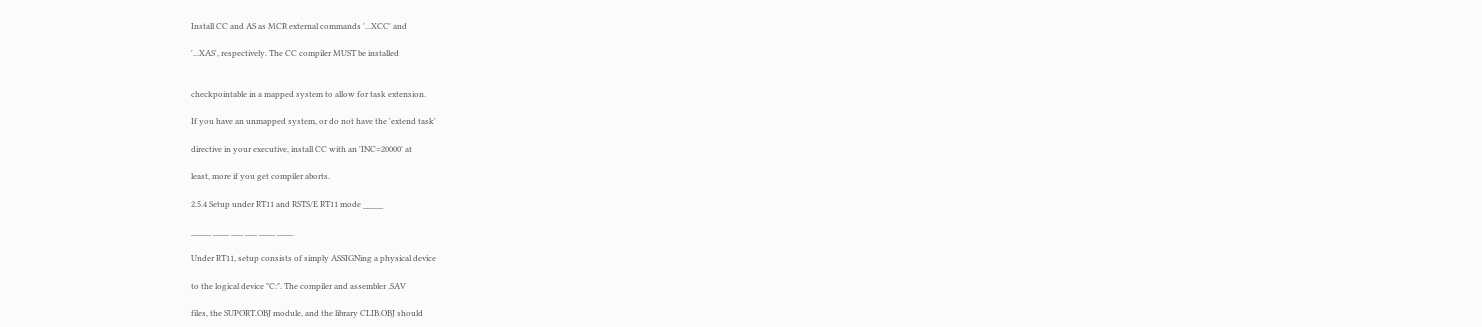Install CC and AS as MCR external commands '...XCC' and

'...XAS', respectively. The CC compiler MUST be installed


checkpointable in a mapped system to allow for task extension.

If you have an unmapped system, or do not have the 'extend task'

directive in your executive, install CC with an 'INC=20000' at

least, more if you get compiler aborts.

2.5.4 Setup under RT11 and RSTS/E RT11 mode _____

_____ ____ ___ ___ ____ ____

Under RT11, setup consists of simply ASSIGNing a physical device

to the logical device "C:". The compiler and assembler .SAV

files, the SUPORT.OBJ module, and the library CLIB.OBJ should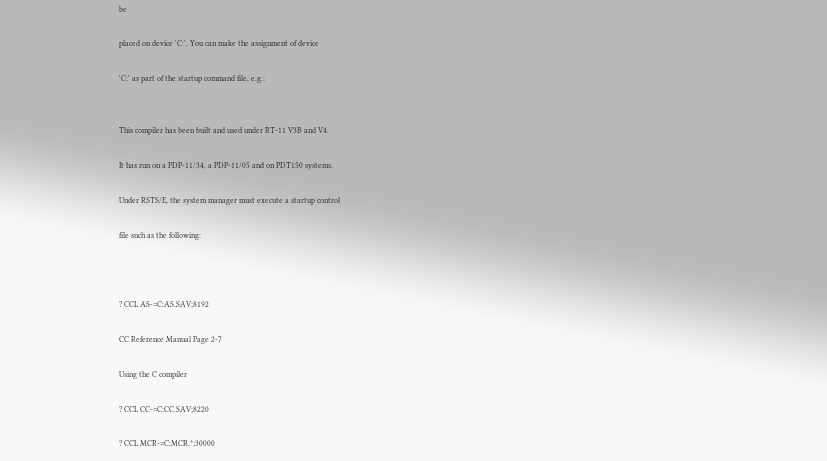be

placed on device 'C:'. You can make the assignment of device

'C:' as part of the startup command file, e.g.:


This compiler has been built and used under RT-11 V3B and V4.

It has run on a PDP-11/34, a PDP-11/05 and on PDT150 systems.

Under RSTS/E, the system manager must execute a startup control

file such as the following:



? CCL AS-=C:AS.SAV;8192

CC Reference Manual Page 2-7

Using the C compiler

? CCL CC-=C:CC.SAV;8220

? CCL MCR-=C:MCR.*;30000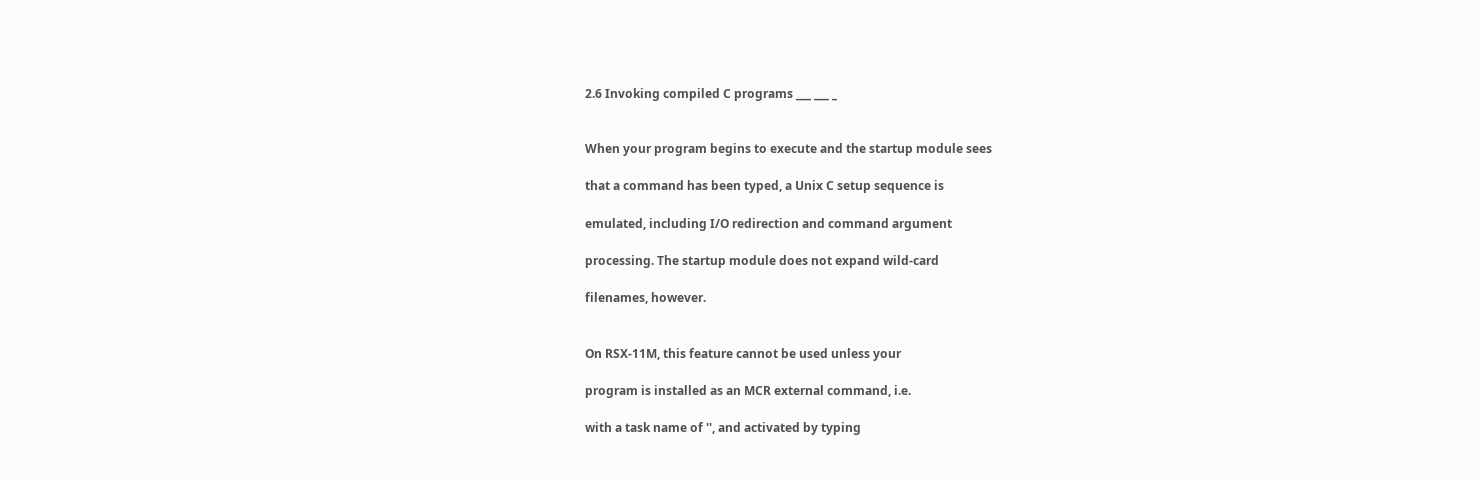2.6 Invoking compiled C programs ___ ___ _


When your program begins to execute and the startup module sees

that a command has been typed, a Unix C setup sequence is

emulated, including I/O redirection and command argument

processing. The startup module does not expand wild-card

filenames, however.


On RSX-11M, this feature cannot be used unless your

program is installed as an MCR external command, i.e.

with a task name of '', and activated by typing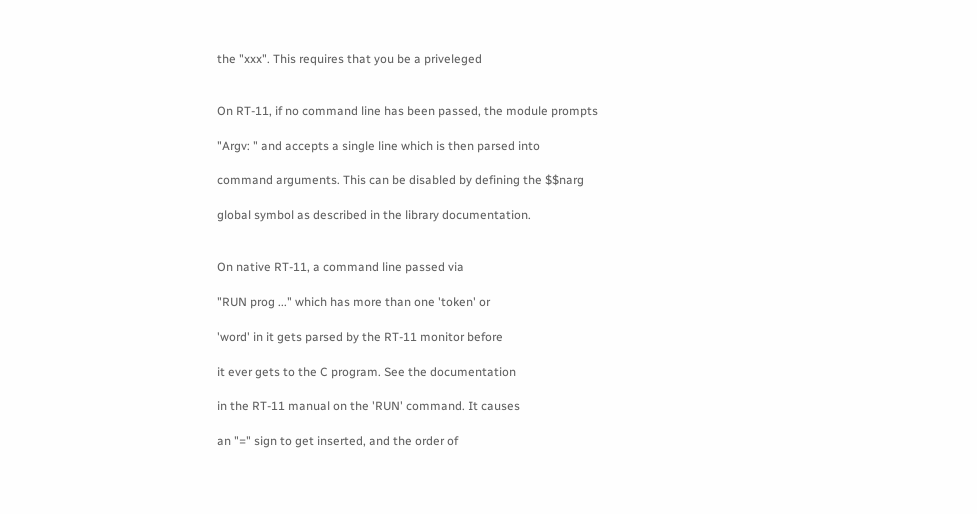the "xxx". This requires that you be a priveleged


On RT-11, if no command line has been passed, the module prompts

"Argv: " and accepts a single line which is then parsed into

command arguments. This can be disabled by defining the $$narg

global symbol as described in the library documentation.


On native RT-11, a command line passed via

"RUN prog ..." which has more than one 'token' or

'word' in it gets parsed by the RT-11 monitor before

it ever gets to the C program. See the documentation

in the RT-11 manual on the 'RUN' command. It causes

an "=" sign to get inserted, and the order of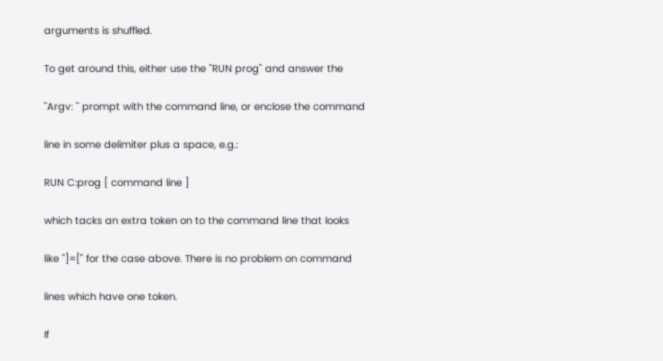arguments is shuffled.

To get around this, either use the "RUN prog" and answer the

"Argv: " prompt with the command line, or enclose the command

line in some delimiter plus a space, e.g.:

RUN C:prog [ command line ]

which tacks an extra token on to the command line that looks

like "]=[" for the case above. There is no problem on command

lines which have one token.

If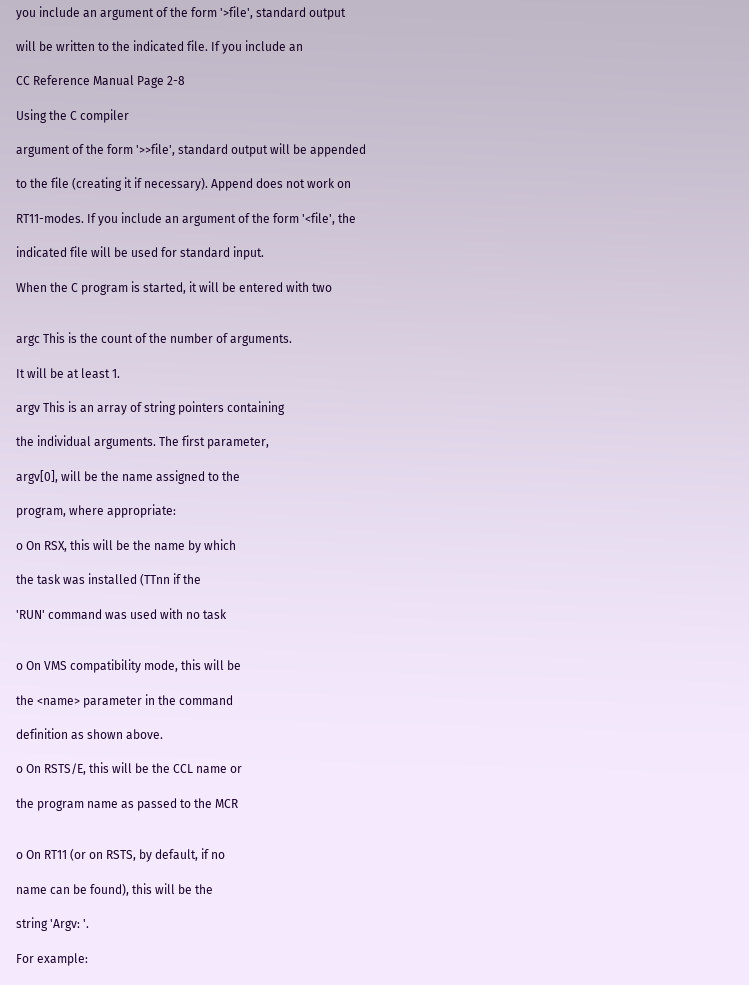you include an argument of the form '>file', standard output

will be written to the indicated file. If you include an

CC Reference Manual Page 2-8

Using the C compiler

argument of the form '>>file', standard output will be appended

to the file (creating it if necessary). Append does not work on

RT11-modes. If you include an argument of the form '<file', the

indicated file will be used for standard input.

When the C program is started, it will be entered with two


argc This is the count of the number of arguments.

It will be at least 1.

argv This is an array of string pointers containing

the individual arguments. The first parameter,

argv[0], will be the name assigned to the

program, where appropriate:

o On RSX, this will be the name by which

the task was installed (TTnn if the

'RUN' command was used with no task


o On VMS compatibility mode, this will be

the <name> parameter in the command

definition as shown above.

o On RSTS/E, this will be the CCL name or

the program name as passed to the MCR


o On RT11 (or on RSTS, by default, if no

name can be found), this will be the

string 'Argv: '.

For example: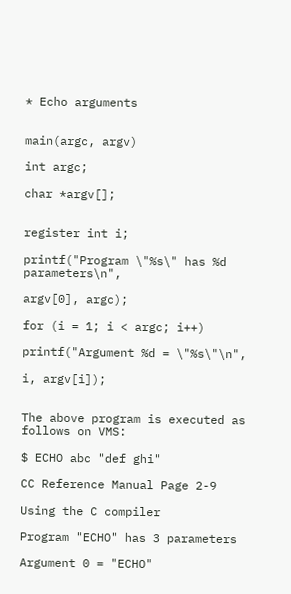* Echo arguments


main(argc, argv)

int argc;

char *argv[];


register int i;

printf("Program \"%s\" has %d parameters\n",

argv[0], argc);

for (i = 1; i < argc; i++)

printf("Argument %d = \"%s\"\n",

i, argv[i]);


The above program is executed as follows on VMS:

$ ECHO abc "def ghi"

CC Reference Manual Page 2-9

Using the C compiler

Program "ECHO" has 3 parameters

Argument 0 = "ECHO"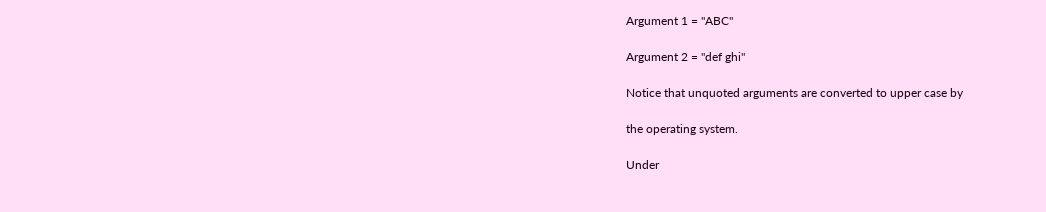Argument 1 = "ABC"

Argument 2 = "def ghi"

Notice that unquoted arguments are converted to upper case by

the operating system.

Under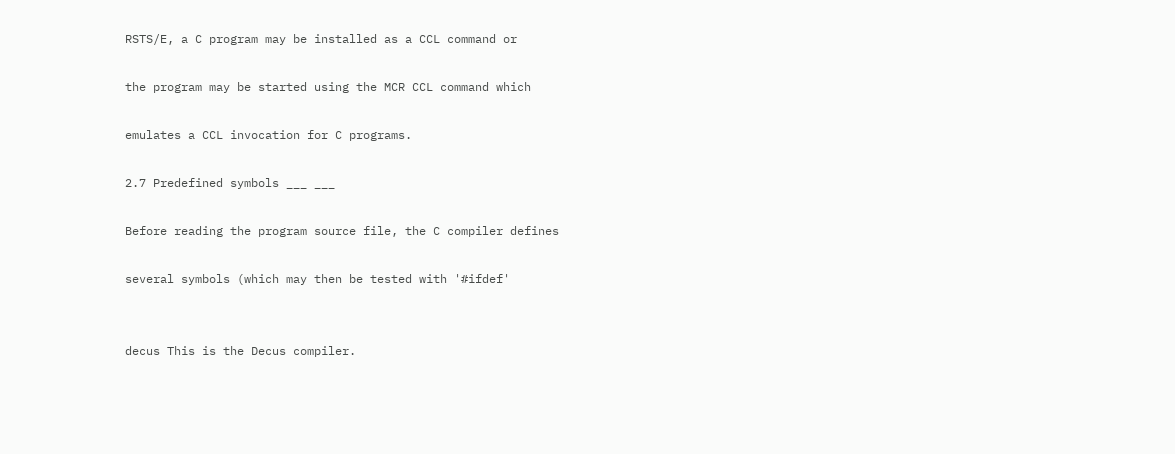RSTS/E, a C program may be installed as a CCL command or

the program may be started using the MCR CCL command which

emulates a CCL invocation for C programs.

2.7 Predefined symbols ___ ___

Before reading the program source file, the C compiler defines

several symbols (which may then be tested with '#ifdef'


decus This is the Decus compiler.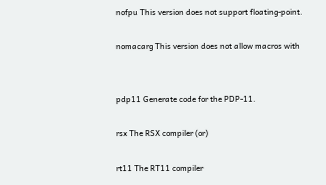nofpu This version does not support floating-point.

nomacarg This version does not allow macros with


pdp11 Generate code for the PDP-11.

rsx The RSX compiler (or)

rt11 The RT11 compiler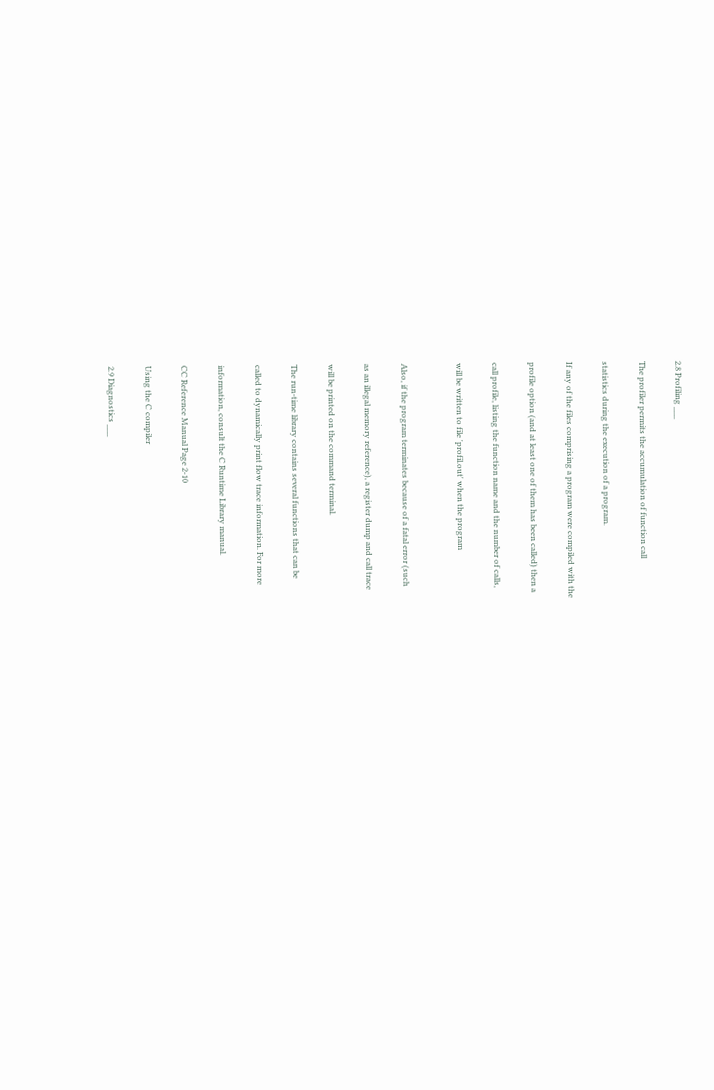2.8 Profiling ___

The profiler permits the accumulation of function call

statistics during the execution of a program.

If any of the files comprising a program were compiled with the

profile option (and at least one of them has been called) then a

call profile, listing the function name and the number of calls,

will be written to file 'profil.out' when the program


Also, if the program terminates because of a fatal error (such

as an illegal memory reference), a register dump and call trace

will be printed on the command terminal.

The run-time library contains several functions that can be

called to dynamically print flow trace information. For more

information, consult the C Runtime Library manual.

CC Reference Manual Page 2-10

Using the C compiler

2.9 Diagnostics ___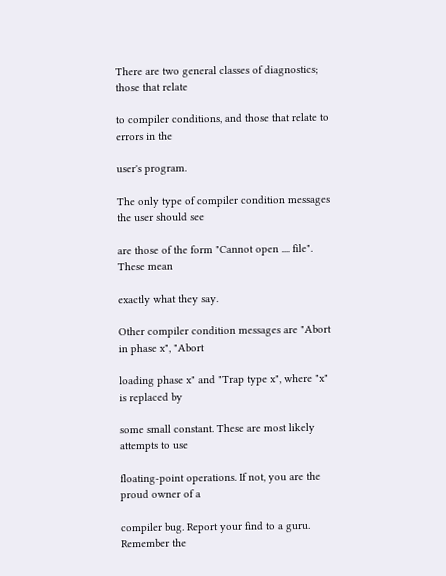There are two general classes of diagnostics; those that relate

to compiler conditions, and those that relate to errors in the

user's program.

The only type of compiler condition messages the user should see

are those of the form "Cannot open .... file". These mean

exactly what they say.

Other compiler condition messages are "Abort in phase x", "Abort

loading phase x" and "Trap type x", where "x" is replaced by

some small constant. These are most likely attempts to use

floating-point operations. If not, you are the proud owner of a

compiler bug. Report your find to a guru. Remember the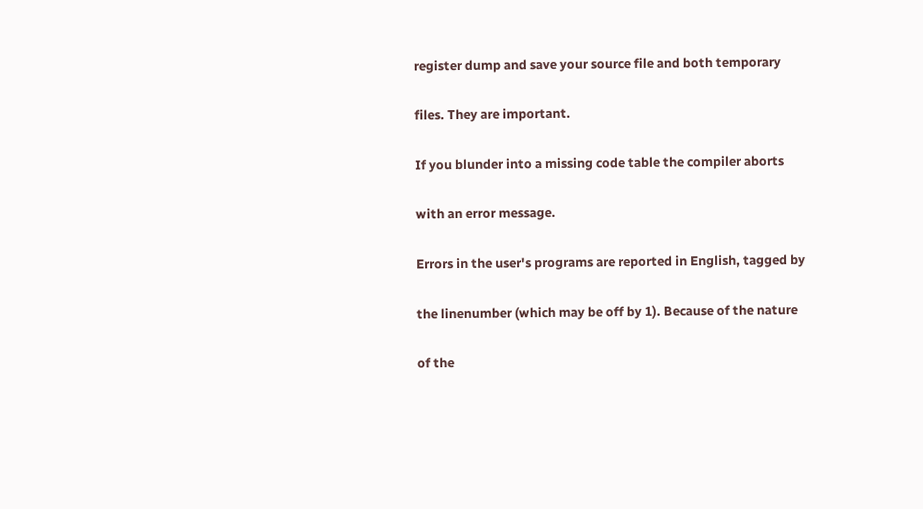register dump and save your source file and both temporary

files. They are important.

If you blunder into a missing code table the compiler aborts

with an error message.

Errors in the user's programs are reported in English, tagged by

the linenumber (which may be off by 1). Because of the nature

of the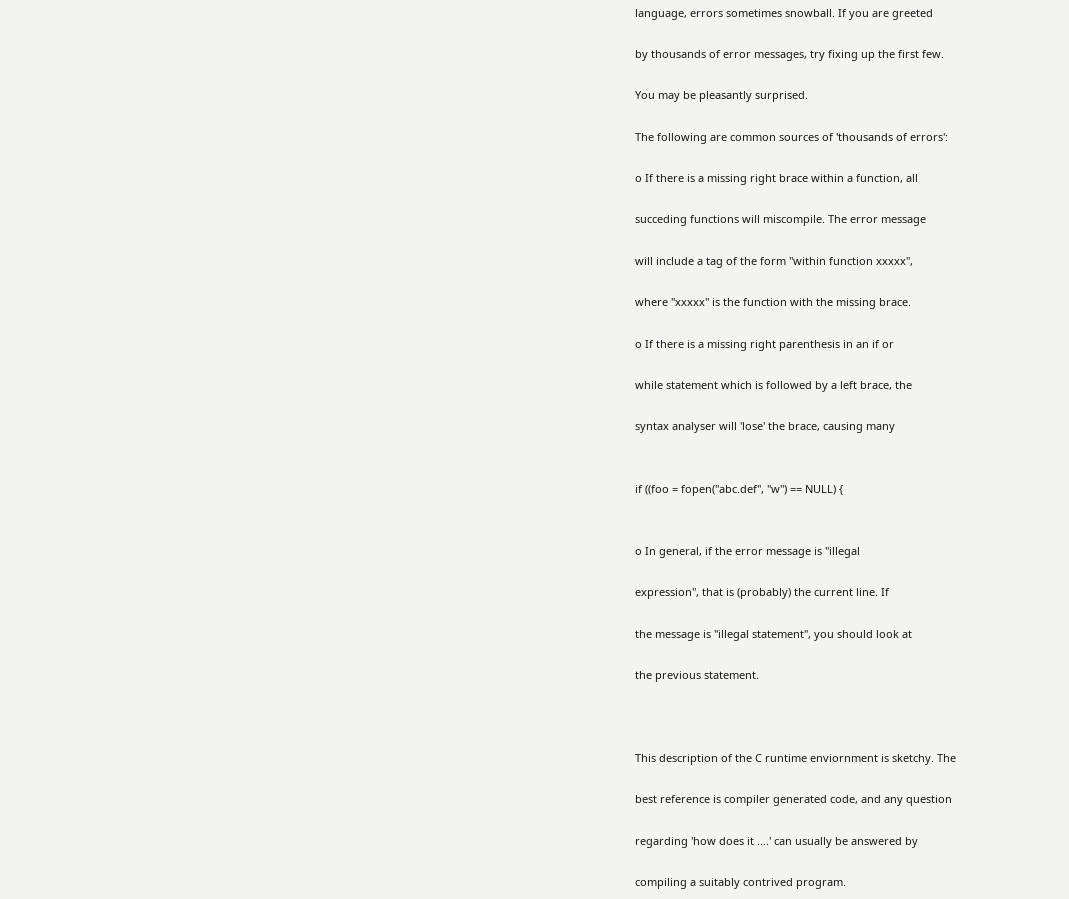language, errors sometimes snowball. If you are greeted

by thousands of error messages, try fixing up the first few.

You may be pleasantly surprised.

The following are common sources of 'thousands of errors':

o If there is a missing right brace within a function, all

succeding functions will miscompile. The error message

will include a tag of the form "within function xxxxx",

where "xxxxx" is the function with the missing brace.

o If there is a missing right parenthesis in an if or

while statement which is followed by a left brace, the

syntax analyser will 'lose' the brace, causing many


if ((foo = fopen("abc.def", "w") == NULL) {


o In general, if the error message is "illegal

expression", that is (probably) the current line. If

the message is "illegal statement", you should look at

the previous statement.



This description of the C runtime enviornment is sketchy. The

best reference is compiler generated code, and any question

regarding 'how does it ....' can usually be answered by

compiling a suitably contrived program.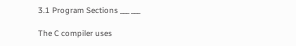3.1 Program Sections ___ ___

The C compiler uses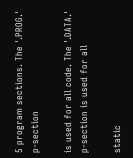5 program sections. The '.PROG.' p-section

is used for all code. The '.DATA.' p-section is used for all

static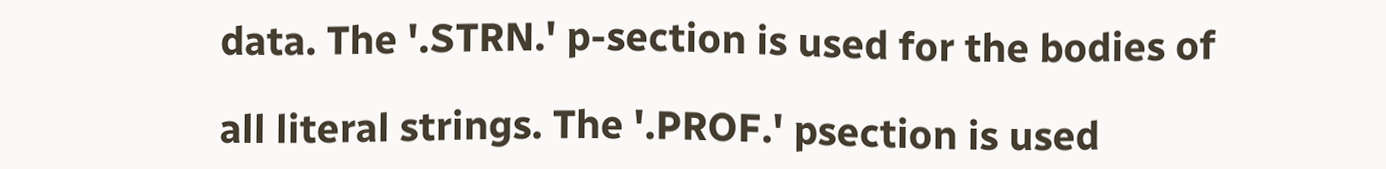data. The '.STRN.' p-section is used for the bodies of

all literal strings. The '.PROF.' psection is used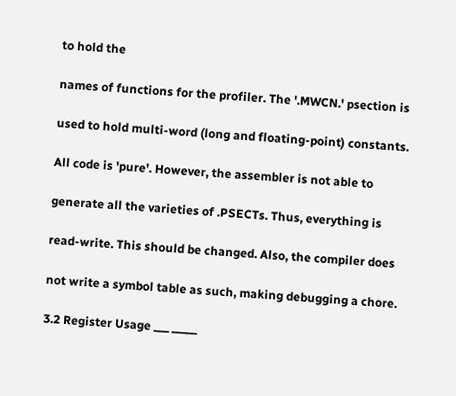to hold the

names of functions for the profiler. The '.MWCN.' psection is

used to hold multi-word (long and floating-point) constants.

All code is 'pure'. However, the assembler is not able to

generate all the varieties of .PSECTs. Thus, everything is

read-write. This should be changed. Also, the compiler does

not write a symbol table as such, making debugging a chore.

3.2 Register Usage ___ _____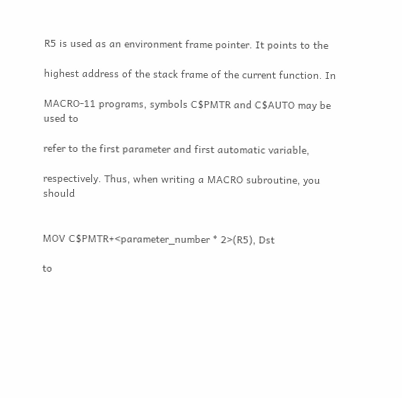R5 is used as an environment frame pointer. It points to the

highest address of the stack frame of the current function. In

MACRO-11 programs, symbols C$PMTR and C$AUTO may be used to

refer to the first parameter and first automatic variable,

respectively. Thus, when writing a MACRO subroutine, you should


MOV C$PMTR+<parameter_number * 2>(R5), Dst

to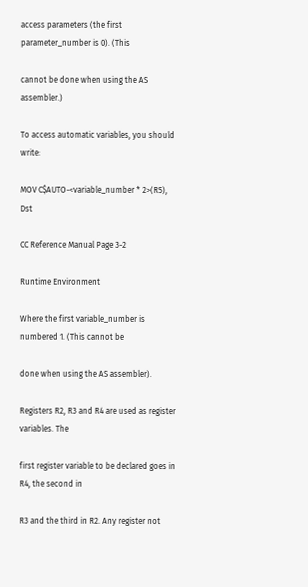access parameters (the first parameter_number is 0). (This

cannot be done when using the AS assembler.)

To access automatic variables, you should write:

MOV C$AUTO-<variable_number * 2>(R5), Dst

CC Reference Manual Page 3-2

Runtime Environment

Where the first variable_number is numbered 1. (This cannot be

done when using the AS assembler).

Registers R2, R3 and R4 are used as register variables. The

first register variable to be declared goes in R4, the second in

R3 and the third in R2. Any register not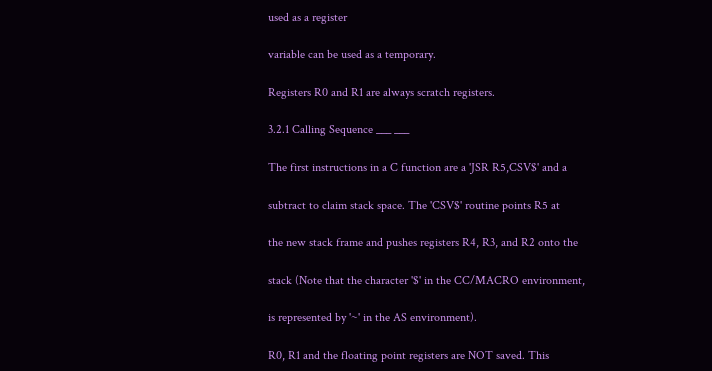used as a register

variable can be used as a temporary.

Registers R0 and R1 are always scratch registers.

3.2.1 Calling Sequence ___ ___

The first instructions in a C function are a 'JSR R5,CSV$' and a

subtract to claim stack space. The 'CSV$' routine points R5 at

the new stack frame and pushes registers R4, R3, and R2 onto the

stack (Note that the character '$' in the CC/MACRO environment,

is represented by '~' in the AS environment).

R0, R1 and the floating point registers are NOT saved. This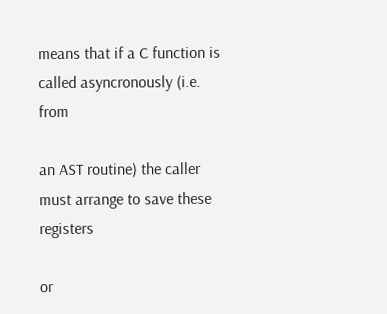means that if a C function is called asyncronously (i.e. from

an AST routine) the caller must arrange to save these registers

or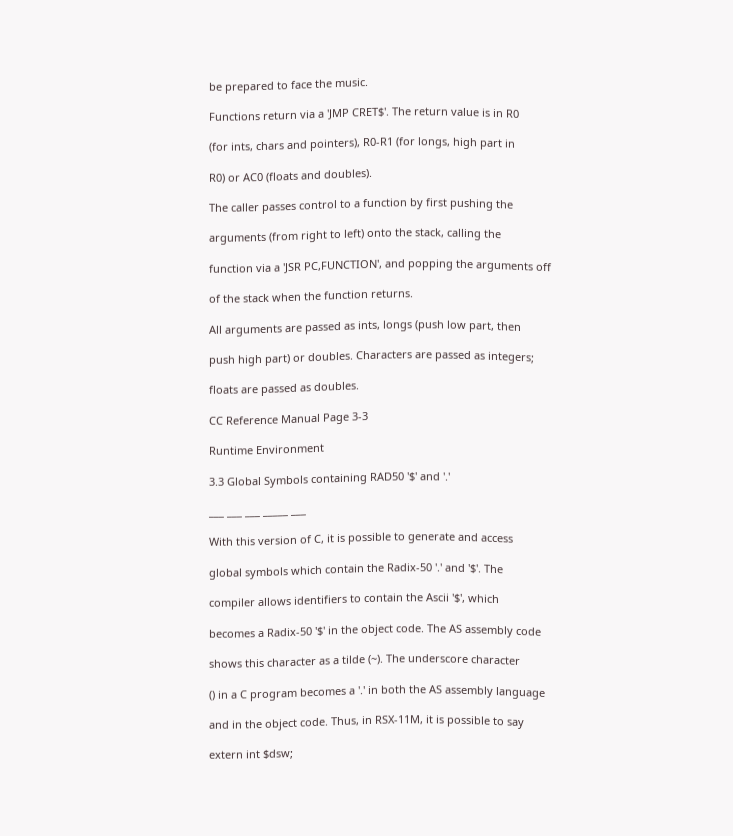be prepared to face the music.

Functions return via a 'JMP CRET$'. The return value is in R0

(for ints, chars and pointers), R0-R1 (for longs, high part in

R0) or AC0 (floats and doubles).

The caller passes control to a function by first pushing the

arguments (from right to left) onto the stack, calling the

function via a 'JSR PC,FUNCTION', and popping the arguments off

of the stack when the function returns.

All arguments are passed as ints, longs (push low part, then

push high part) or doubles. Characters are passed as integers;

floats are passed as doubles.

CC Reference Manual Page 3-3

Runtime Environment

3.3 Global Symbols containing RAD50 '$' and '.'

___ ___ ___ _____ ___

With this version of C, it is possible to generate and access

global symbols which contain the Radix-50 '.' and '$'. The

compiler allows identifiers to contain the Ascii '$', which

becomes a Radix-50 '$' in the object code. The AS assembly code

shows this character as a tilde (~). The underscore character

() in a C program becomes a '.' in both the AS assembly language

and in the object code. Thus, in RSX-11M, it is possible to say

extern int $dsw;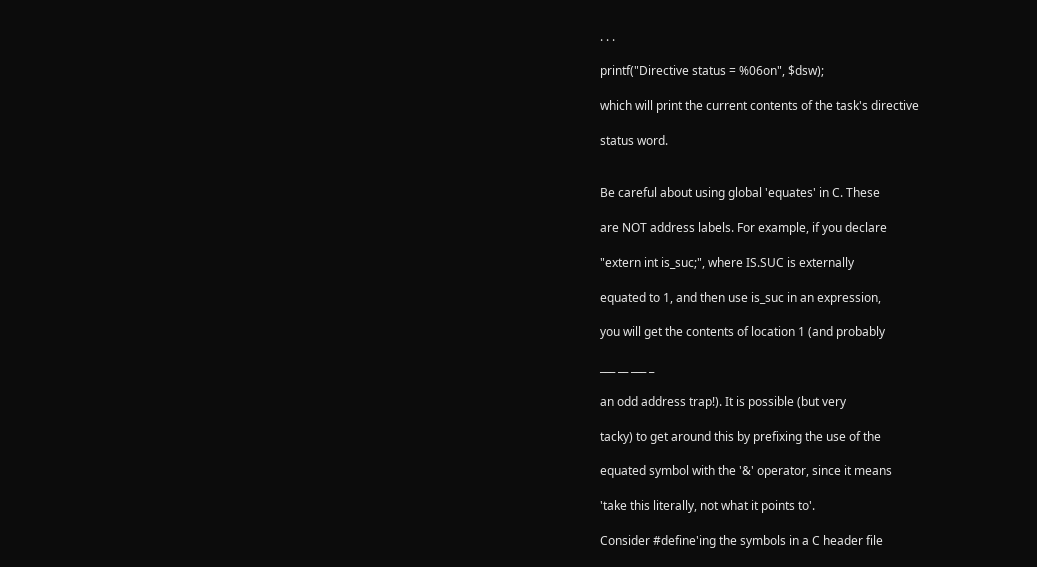. . .

printf("Directive status = %06on", $dsw);

which will print the current contents of the task's directive

status word.


Be careful about using global 'equates' in C. These

are NOT address labels. For example, if you declare

"extern int is_suc;", where IS.SUC is externally

equated to 1, and then use is_suc in an expression,

you will get the contents of location 1 (and probably

___ __ ___ _

an odd address trap!). It is possible (but very

tacky) to get around this by prefixing the use of the

equated symbol with the '&' operator, since it means

'take this literally, not what it points to'.

Consider #define'ing the symbols in a C header file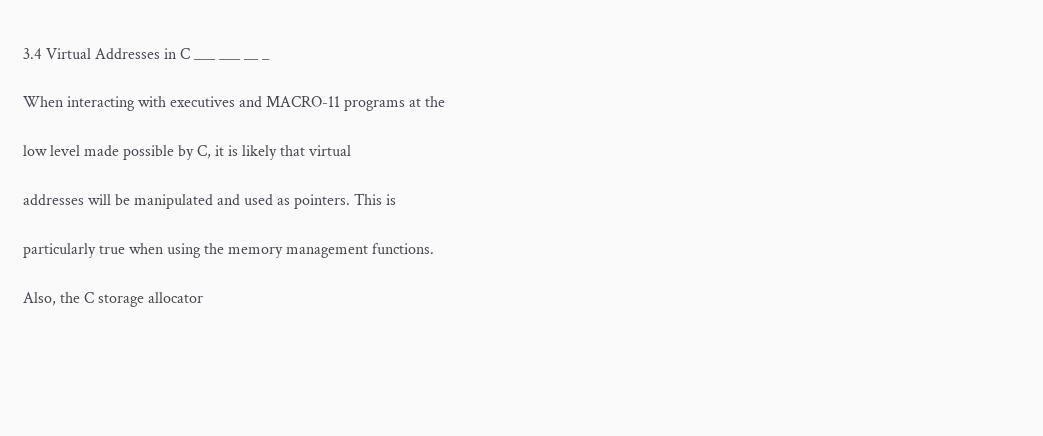3.4 Virtual Addresses in C ___ ___ __ _

When interacting with executives and MACRO-11 programs at the

low level made possible by C, it is likely that virtual

addresses will be manipulated and used as pointers. This is

particularly true when using the memory management functions.

Also, the C storage allocator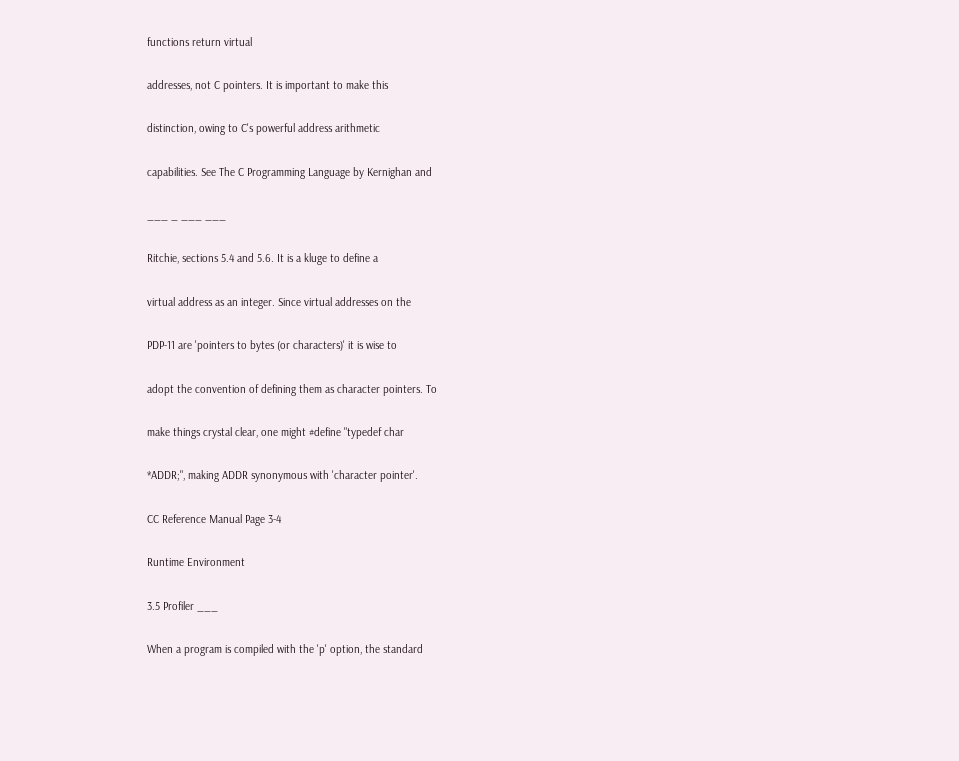functions return virtual

addresses, not C pointers. It is important to make this

distinction, owing to C's powerful address arithmetic

capabilities. See The C Programming Language by Kernighan and

___ _ ___ ___

Ritchie, sections 5.4 and 5.6. It is a kluge to define a

virtual address as an integer. Since virtual addresses on the

PDP-11 are 'pointers to bytes (or characters)' it is wise to

adopt the convention of defining them as character pointers. To

make things crystal clear, one might #define "typedef char

*ADDR;", making ADDR synonymous with 'character pointer'.

CC Reference Manual Page 3-4

Runtime Environment

3.5 Profiler ___

When a program is compiled with the 'p' option, the standard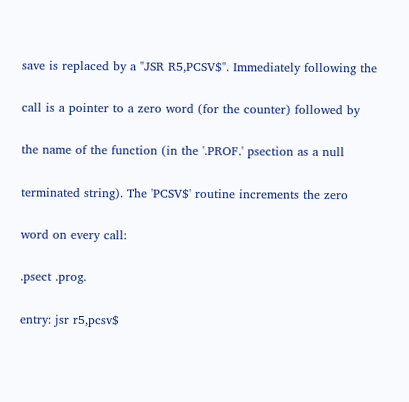save is replaced by a "JSR R5,PCSV$". Immediately following the

call is a pointer to a zero word (for the counter) followed by

the name of the function (in the '.PROF.' psection as a null

terminated string). The 'PCSV$' routine increments the zero

word on every call:

.psect .prog.

entry: jsr r5,pcsv$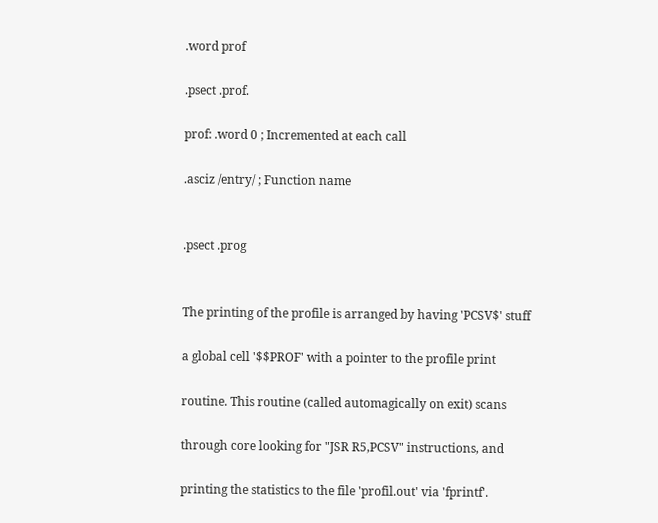.word prof

.psect .prof.

prof: .word 0 ; Incremented at each call

.asciz /entry/ ; Function name


.psect .prog


The printing of the profile is arranged by having 'PCSV$' stuff

a global cell '$$PROF' with a pointer to the profile print

routine. This routine (called automagically on exit) scans

through core looking for "JSR R5,PCSV" instructions, and

printing the statistics to the file 'profil.out' via 'fprintf'.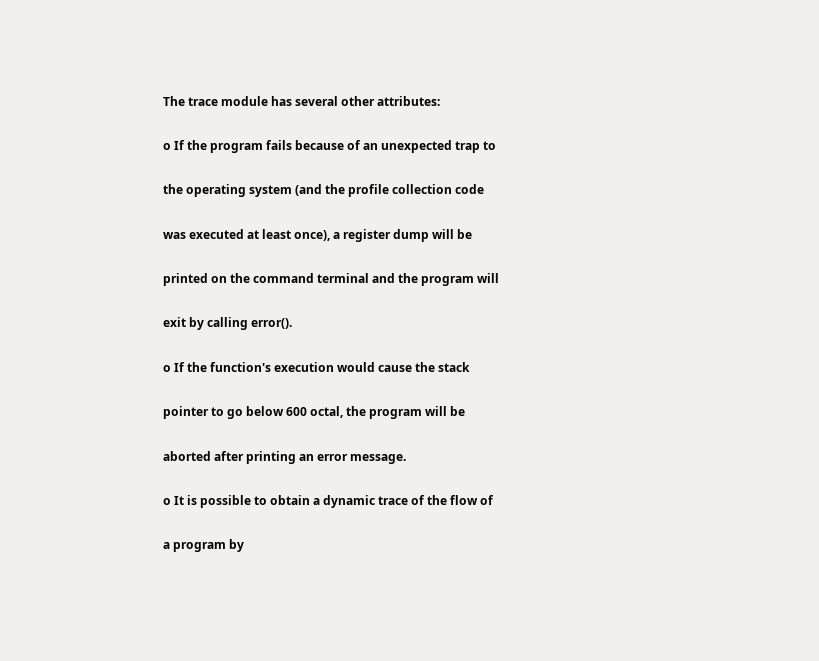The trace module has several other attributes:

o If the program fails because of an unexpected trap to

the operating system (and the profile collection code

was executed at least once), a register dump will be

printed on the command terminal and the program will

exit by calling error().

o If the function's execution would cause the stack

pointer to go below 600 octal, the program will be

aborted after printing an error message.

o It is possible to obtain a dynamic trace of the flow of

a program by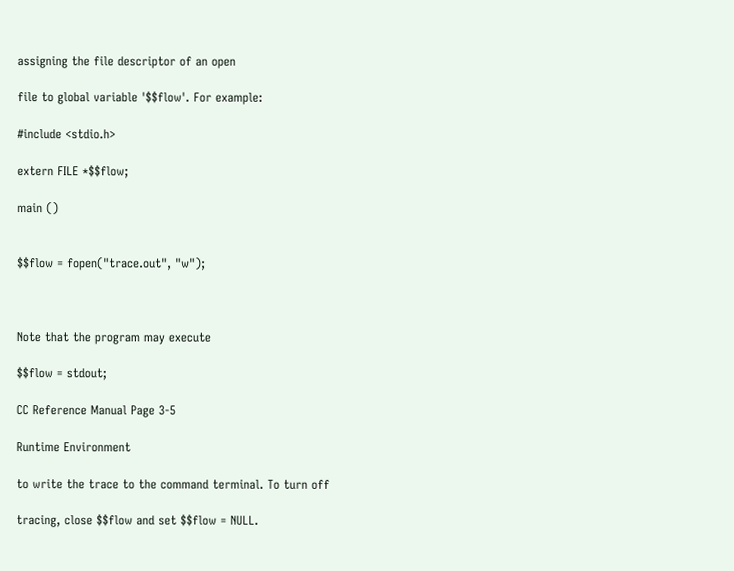assigning the file descriptor of an open

file to global variable '$$flow'. For example:

#include <stdio.h>

extern FILE *$$flow;

main ()


$$flow = fopen("trace.out", "w");



Note that the program may execute

$$flow = stdout;

CC Reference Manual Page 3-5

Runtime Environment

to write the trace to the command terminal. To turn off

tracing, close $$flow and set $$flow = NULL.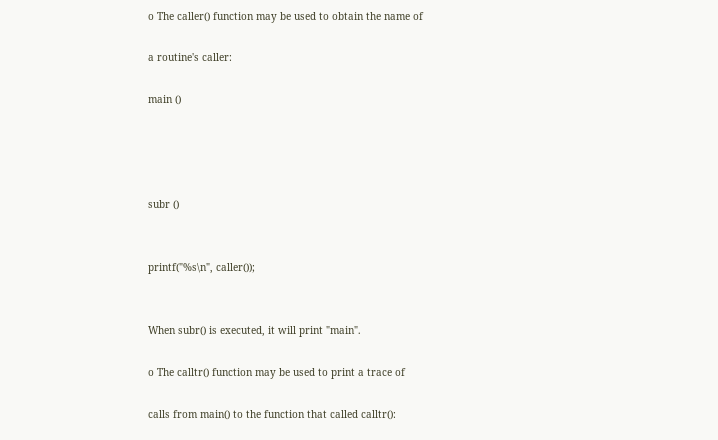o The caller() function may be used to obtain the name of

a routine's caller:

main ()




subr ()


printf("%s\n", caller());


When subr() is executed, it will print "main".

o The calltr() function may be used to print a trace of

calls from main() to the function that called calltr():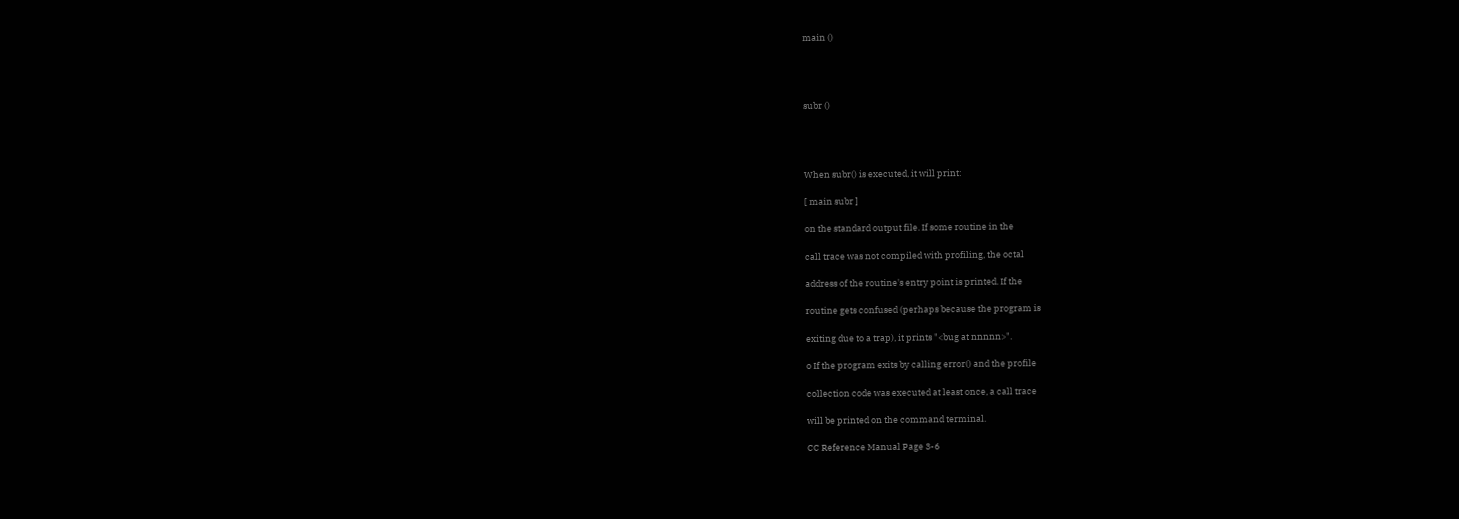main ()




subr ()




When subr() is executed, it will print:

[ main subr ]

on the standard output file. If some routine in the

call trace was not compiled with profiling, the octal

address of the routine's entry point is printed. If the

routine gets confused (perhaps because the program is

exiting due to a trap), it prints "<bug at nnnnn>".

o If the program exits by calling error() and the profile

collection code was executed at least once, a call trace

will be printed on the command terminal.

CC Reference Manual Page 3-6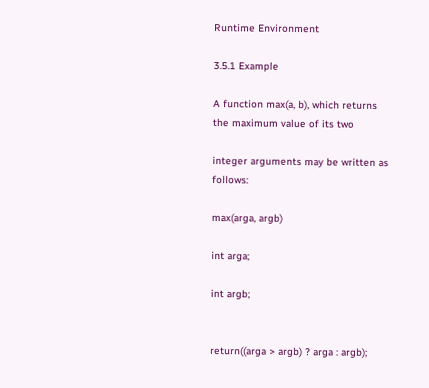Runtime Environment

3.5.1 Example

A function max(a, b), which returns the maximum value of its two

integer arguments may be written as follows:

max(arga, argb)

int arga;

int argb;


return((arga > argb) ? arga : argb);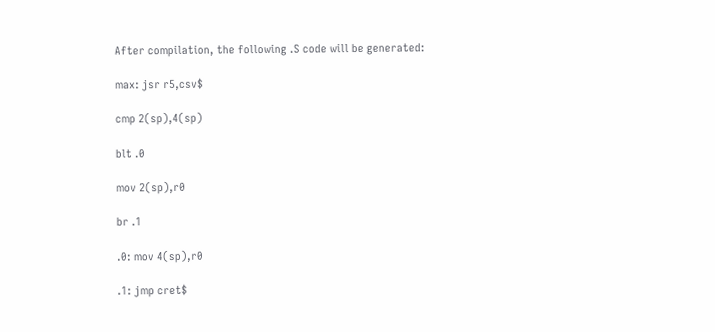After compilation, the following .S code will be generated:

max: jsr r5,csv$

cmp 2(sp),4(sp)

blt .0

mov 2(sp),r0

br .1

.0: mov 4(sp),r0

.1: jmp cret$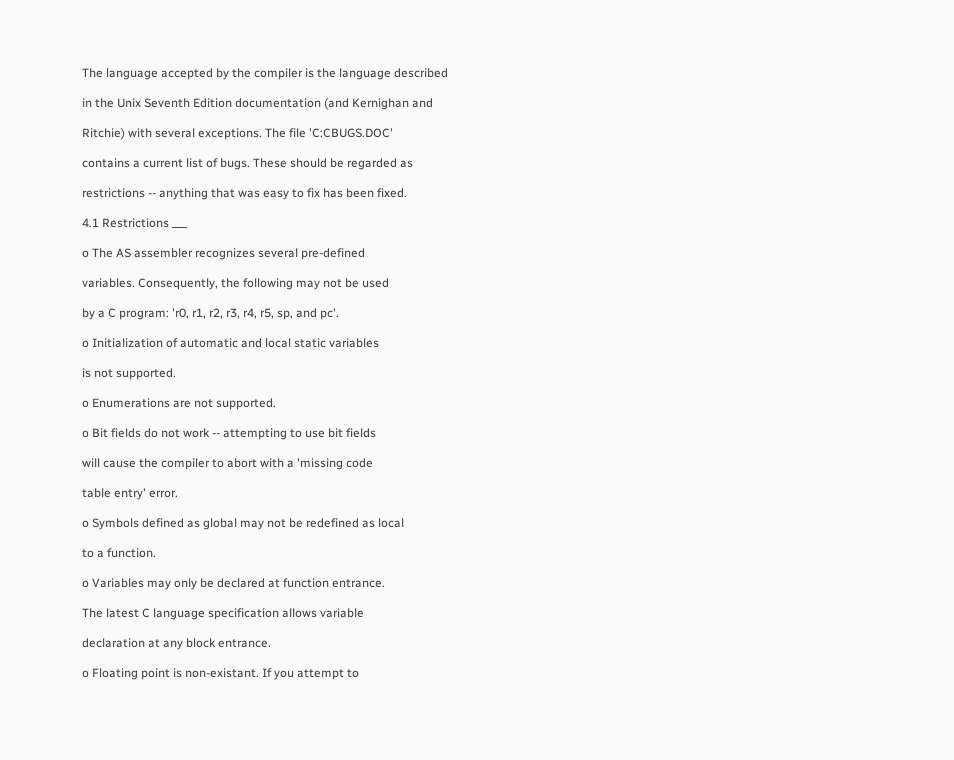The language accepted by the compiler is the language described

in the Unix Seventh Edition documentation (and Kernighan and

Ritchie) with several exceptions. The file 'C:CBUGS.DOC'

contains a current list of bugs. These should be regarded as

restrictions -- anything that was easy to fix has been fixed.

4.1 Restrictions ___

o The AS assembler recognizes several pre-defined

variables. Consequently, the following may not be used

by a C program: 'r0, r1, r2, r3, r4, r5, sp, and pc'.

o Initialization of automatic and local static variables

is not supported.

o Enumerations are not supported.

o Bit fields do not work -- attempting to use bit fields

will cause the compiler to abort with a 'missing code

table entry' error.

o Symbols defined as global may not be redefined as local

to a function.

o Variables may only be declared at function entrance.

The latest C language specification allows variable

declaration at any block entrance.

o Floating point is non-existant. If you attempt to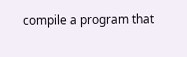compile a program that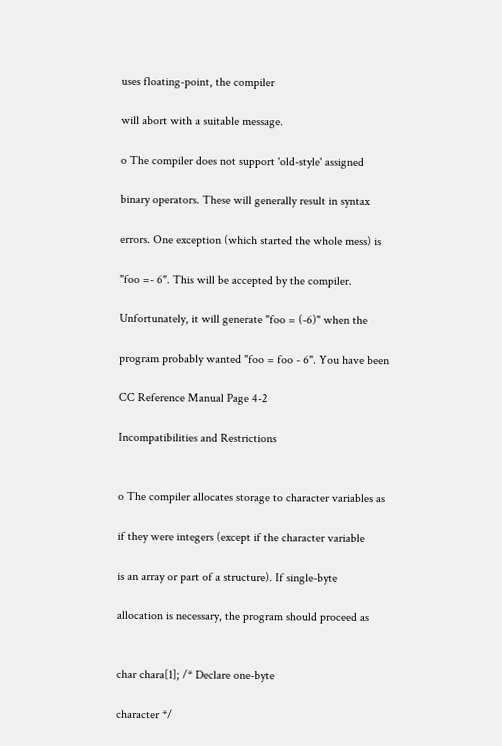uses floating-point, the compiler

will abort with a suitable message.

o The compiler does not support 'old-style' assigned

binary operators. These will generally result in syntax

errors. One exception (which started the whole mess) is

"foo =- 6". This will be accepted by the compiler.

Unfortunately, it will generate "foo = (-6)" when the

program probably wanted "foo = foo - 6". You have been

CC Reference Manual Page 4-2

Incompatibilities and Restrictions


o The compiler allocates storage to character variables as

if they were integers (except if the character variable

is an array or part of a structure). If single-byte

allocation is necessary, the program should proceed as


char chara[1]; /* Declare one-byte

character */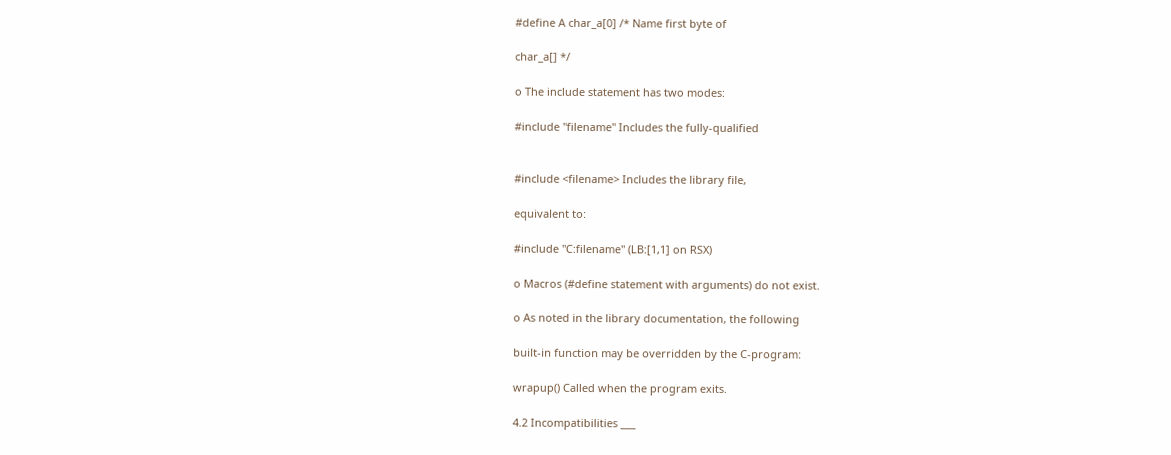#define A char_a[0] /* Name first byte of

char_a[] */

o The include statement has two modes:

#include "filename" Includes the fully-qualified


#include <filename> Includes the library file,

equivalent to:

#include "C:filename" (LB:[1,1] on RSX)

o Macros (#define statement with arguments) do not exist.

o As noted in the library documentation, the following

built-in function may be overridden by the C-program:

wrapup() Called when the program exits.

4.2 Incompatibilities ___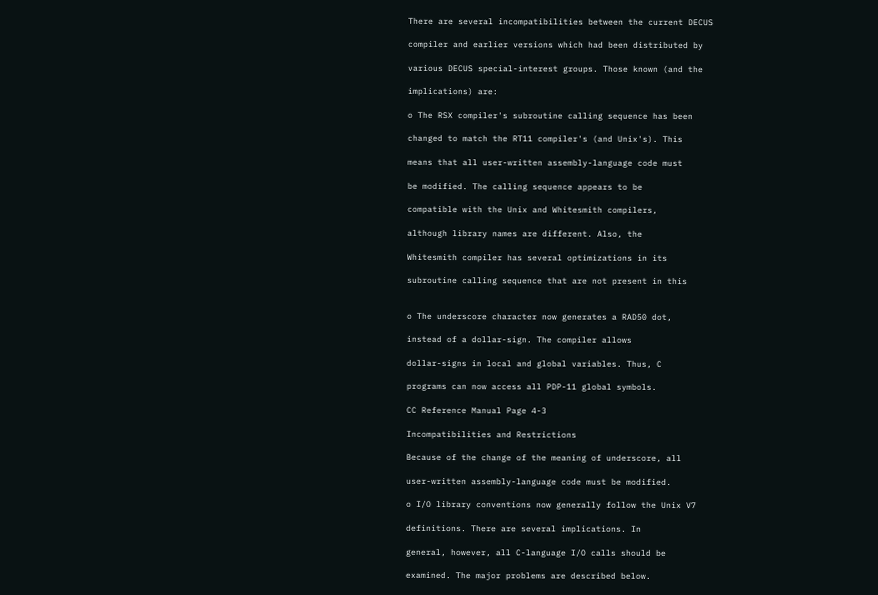There are several incompatibilities between the current DECUS

compiler and earlier versions which had been distributed by

various DECUS special-interest groups. Those known (and the

implications) are:

o The RSX compiler's subroutine calling sequence has been

changed to match the RT11 compiler's (and Unix's). This

means that all user-written assembly-language code must

be modified. The calling sequence appears to be

compatible with the Unix and Whitesmith compilers,

although library names are different. Also, the

Whitesmith compiler has several optimizations in its

subroutine calling sequence that are not present in this


o The underscore character now generates a RAD50 dot,

instead of a dollar-sign. The compiler allows

dollar-signs in local and global variables. Thus, C

programs can now access all PDP-11 global symbols.

CC Reference Manual Page 4-3

Incompatibilities and Restrictions

Because of the change of the meaning of underscore, all

user-written assembly-language code must be modified.

o I/O library conventions now generally follow the Unix V7

definitions. There are several implications. In

general, however, all C-language I/O calls should be

examined. The major problems are described below.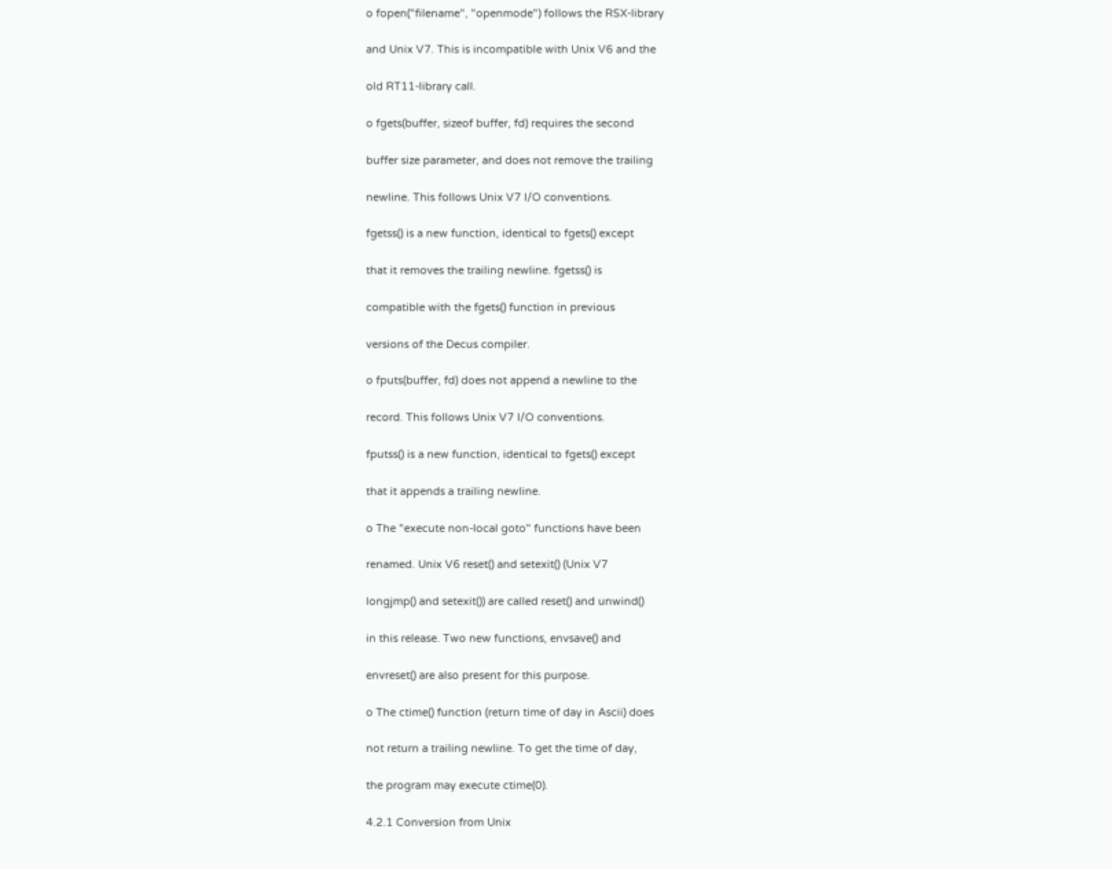o fopen("filename", "openmode") follows the RSX-library

and Unix V7. This is incompatible with Unix V6 and the

old RT11-library call.

o fgets(buffer, sizeof buffer, fd) requires the second

buffer size parameter, and does not remove the trailing

newline. This follows Unix V7 I/O conventions.

fgetss() is a new function, identical to fgets() except

that it removes the trailing newline. fgetss() is

compatible with the fgets() function in previous

versions of the Decus compiler.

o fputs(buffer, fd) does not append a newline to the

record. This follows Unix V7 I/O conventions.

fputss() is a new function, identical to fgets() except

that it appends a trailing newline.

o The "execute non-local goto" functions have been

renamed. Unix V6 reset() and setexit() (Unix V7

longjmp() and setexit()) are called reset() and unwind()

in this release. Two new functions, envsave() and

envreset() are also present for this purpose.

o The ctime() function (return time of day in Ascii) does

not return a trailing newline. To get the time of day,

the program may execute ctime(0).

4.2.1 Conversion from Unix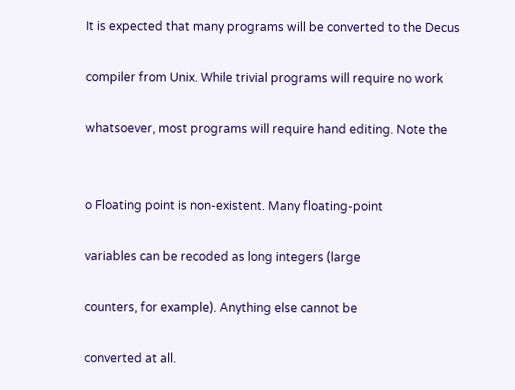It is expected that many programs will be converted to the Decus

compiler from Unix. While trivial programs will require no work

whatsoever, most programs will require hand editing. Note the


o Floating point is non-existent. Many floating-point

variables can be recoded as long integers (large

counters, for example). Anything else cannot be

converted at all.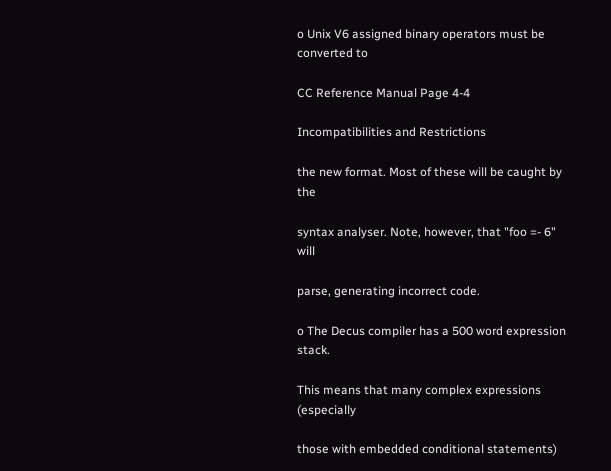o Unix V6 assigned binary operators must be converted to

CC Reference Manual Page 4-4

Incompatibilities and Restrictions

the new format. Most of these will be caught by the

syntax analyser. Note, however, that "foo =- 6" will

parse, generating incorrect code.

o The Decus compiler has a 500 word expression stack.

This means that many complex expressions (especially

those with embedded conditional statements)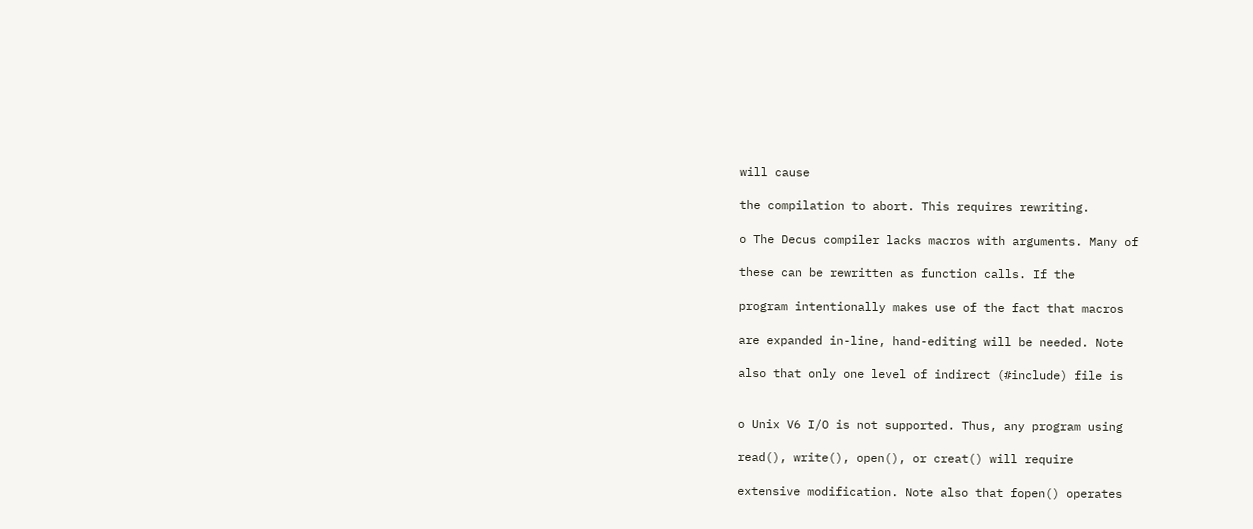will cause

the compilation to abort. This requires rewriting.

o The Decus compiler lacks macros with arguments. Many of

these can be rewritten as function calls. If the

program intentionally makes use of the fact that macros

are expanded in-line, hand-editing will be needed. Note

also that only one level of indirect (#include) file is


o Unix V6 I/O is not supported. Thus, any program using

read(), write(), open(), or creat() will require

extensive modification. Note also that fopen() operates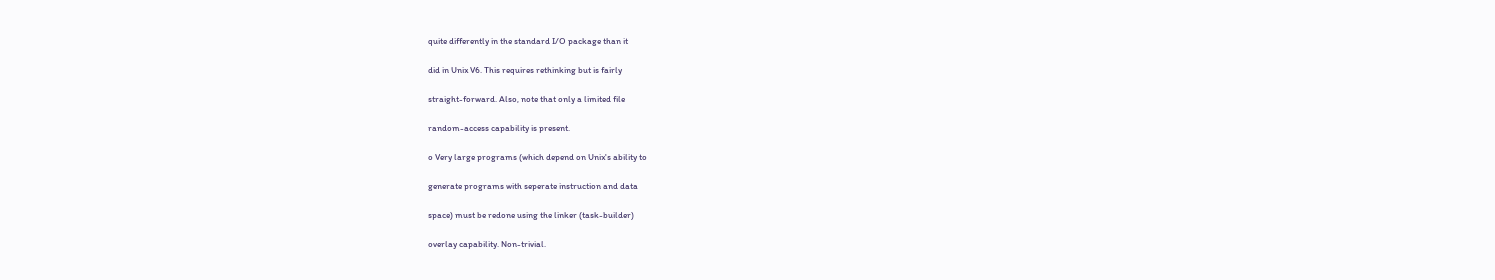quite differently in the standard I/O package than it

did in Unix V6. This requires rethinking but is fairly

straight-forward. Also, note that only a limited file

random-access capability is present.

o Very large programs (which depend on Unix's ability to

generate programs with seperate instruction and data

space) must be redone using the linker (task-builder)

overlay capability. Non-trivial.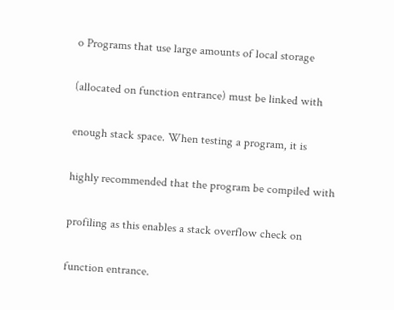o Programs that use large amounts of local storage

(allocated on function entrance) must be linked with

enough stack space. When testing a program, it is

highly recommended that the program be compiled with

profiling as this enables a stack overflow check on

function entrance.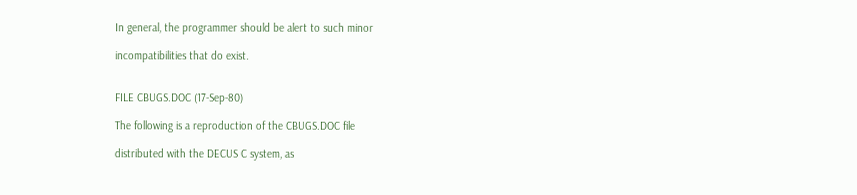In general, the programmer should be alert to such minor

incompatibilities that do exist.


FILE CBUGS.DOC (17-Sep-80)

The following is a reproduction of the CBUGS.DOC file

distributed with the DECUS C system, as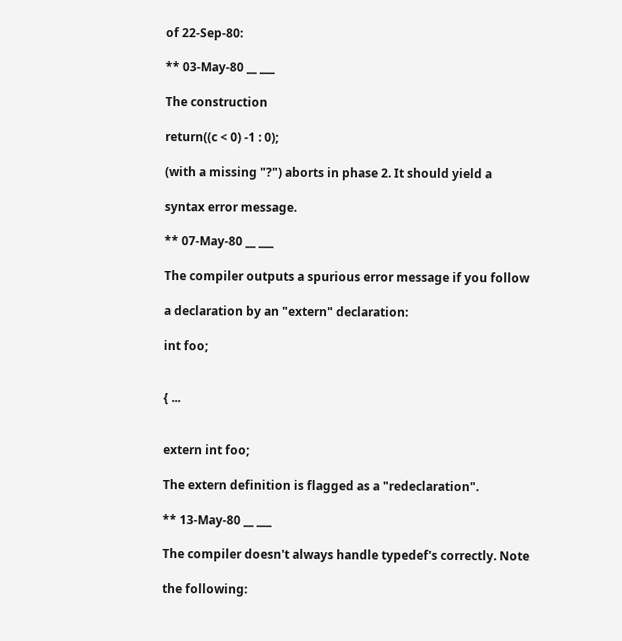of 22-Sep-80:

** 03-May-80 __ ___

The construction

return((c < 0) -1 : 0);

(with a missing "?") aborts in phase 2. It should yield a

syntax error message.

** 07-May-80 __ ___

The compiler outputs a spurious error message if you follow

a declaration by an "extern" declaration:

int foo;


{ ...


extern int foo;

The extern definition is flagged as a "redeclaration".

** 13-May-80 __ ___

The compiler doesn't always handle typedef's correctly. Note

the following: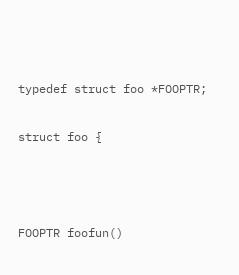typedef struct foo *FOOPTR;

struct foo {



FOOPTR foofun()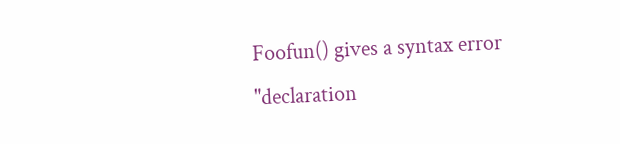Foofun() gives a syntax error "declaration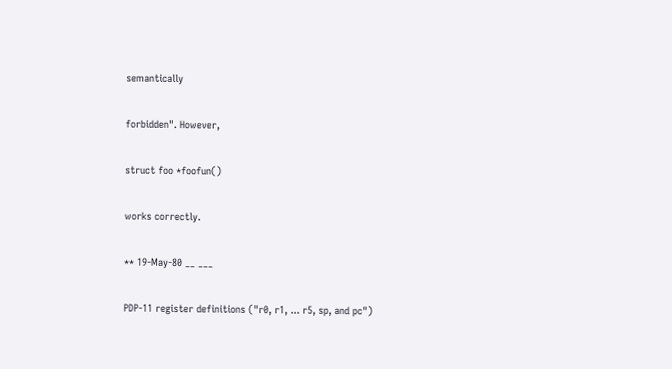semantically

forbidden". However,

struct foo *foofun()

works correctly.

** 19-May-80 __ ___

PDP-11 register definitions ("r0, r1, ... r5, sp, and pc")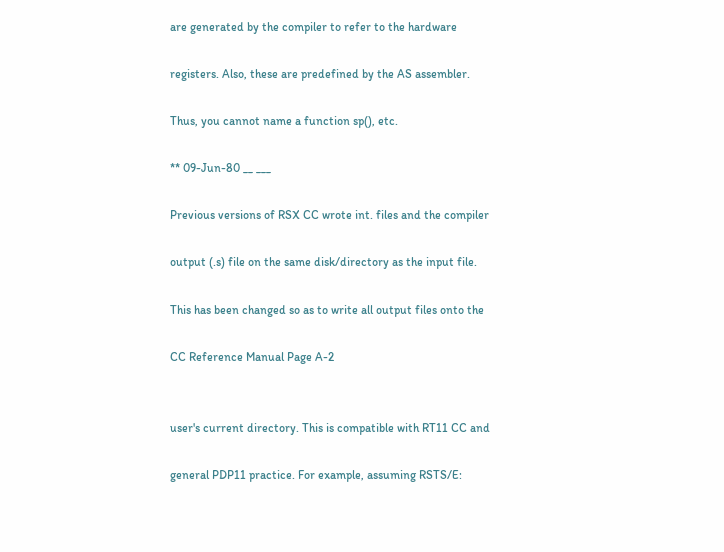are generated by the compiler to refer to the hardware

registers. Also, these are predefined by the AS assembler.

Thus, you cannot name a function sp(), etc.

** 09-Jun-80 __ ___

Previous versions of RSX CC wrote int. files and the compiler

output (.s) file on the same disk/directory as the input file.

This has been changed so as to write all output files onto the

CC Reference Manual Page A-2


user's current directory. This is compatible with RT11 CC and

general PDP11 practice. For example, assuming RSTS/E: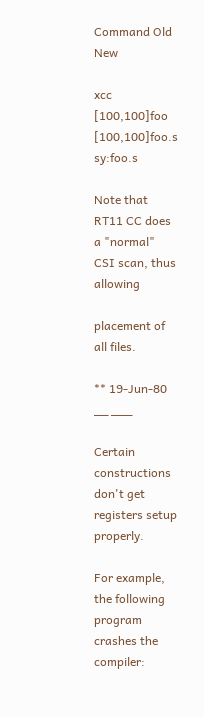Command Old New

xcc [100,100]foo [100,100]foo.s sy:foo.s

Note that RT11 CC does a "normal" CSI scan, thus allowing

placement of all files.

** 19-Jun-80 __ ___

Certain constructions don't get registers setup properly.

For example, the following program crashes the compiler: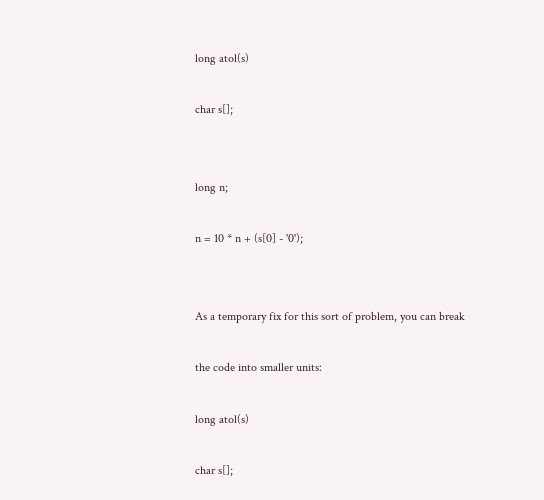long atol(s)

char s[];


long n;

n = 10 * n + (s[0] - '0');


As a temporary fix for this sort of problem, you can break

the code into smaller units:

long atol(s)

char s[];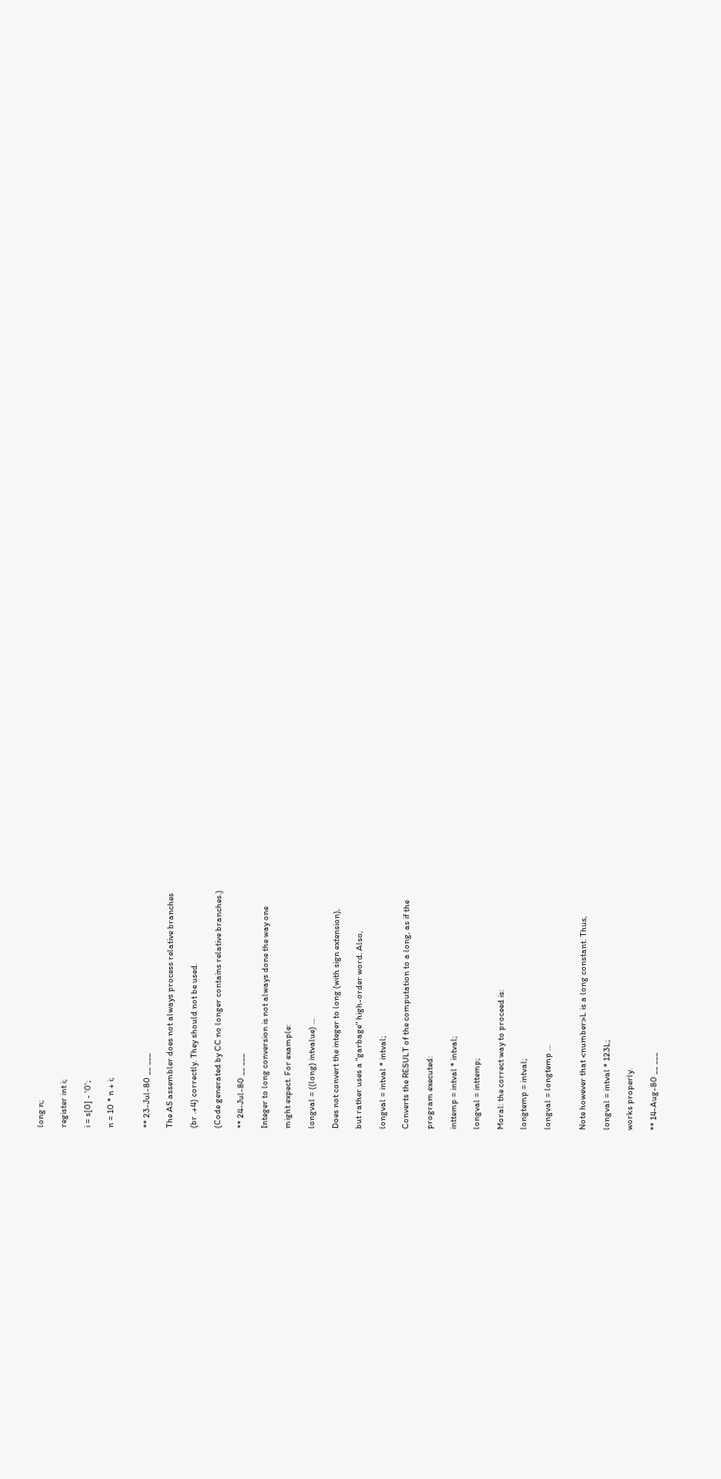long n;

register int i;

i = s[0] - '0';

n = 10 * n + i;


** 23-Jul-80 __ ___

The AS assembler does not always process relative branches

(br .+4) correctly. They should not be used.

(Code generated by CC no longer contains relative branches.)

** 24-Jul-80 __ ___

Integer to long conversion is not always done the way one

might expect. For example:

longval = ((long) intvalue) ...

Does not convert the integer to long (with sign extension),

but rather uses a "garbage" high-order word. Also,

longval = intval * intval;

Converts the RESULT of the computation to a long, as if the

program executed:

inttemp = intval * intval;

longval = inttemp;

Moral: the correct way to proceed is:

longtemp = intval;

longval = longtemp ...


Note however that <number>L is a long constant. Thus,

longval = intval * 123L;

works properly.

** 14-Aug-80 __ ___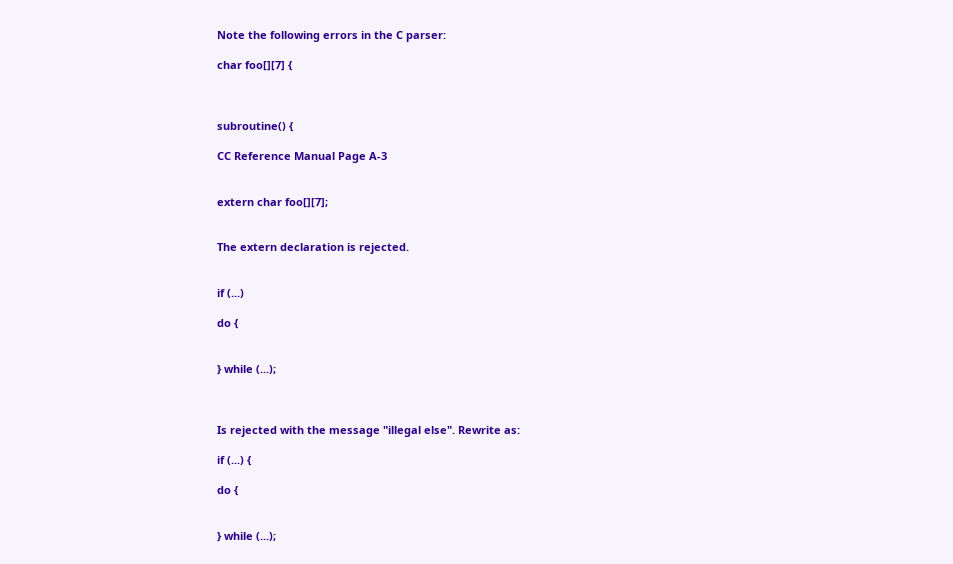Note the following errors in the C parser:

char foo[][7] {



subroutine() {

CC Reference Manual Page A-3


extern char foo[][7];


The extern declaration is rejected.


if (...)

do {


} while (...);



Is rejected with the message "illegal else". Rewrite as:

if (...) {

do {


} while (...);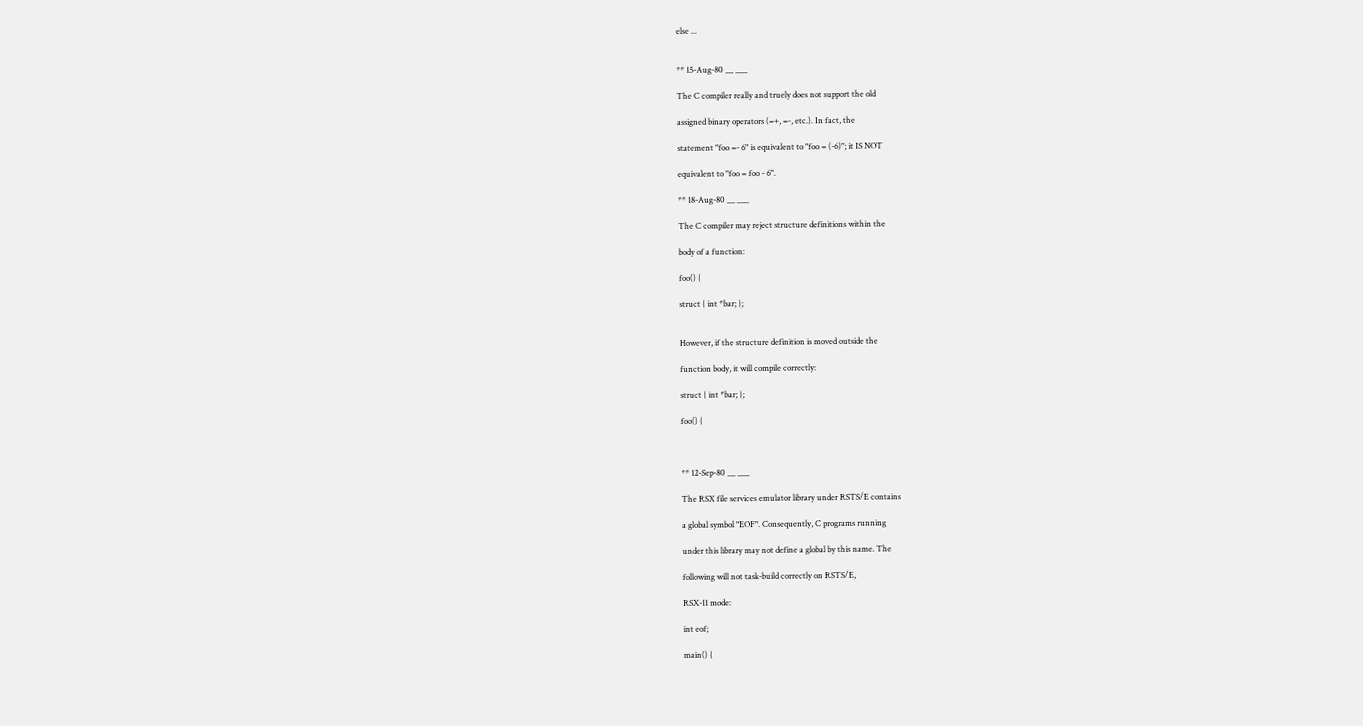else ...


** 15-Aug-80 __ ___

The C compiler really and truely does not support the old

assigned binary operators (=+, =-, etc.). In fact, the

statement "foo =- 6" is equivalent to "foo = (-6)"; it IS NOT

equivalent to "foo = foo - 6".

** 18-Aug-80 __ ___

The C compiler may reject structure definitions within the

body of a function:

foo() {

struct { int *bar; };


However, if the structure definition is moved outside the

function body, it will compile correctly:

struct { int *bar; };

foo() {



** 12-Sep-80 __ ___

The RSX file services emulator library under RSTS/E contains

a global symbol "EOF". Consequently, C programs running

under this library may not define a global by this name. The

following will not task-build correctly on RSTS/E,

RSX-11 mode:

int eof;

main() {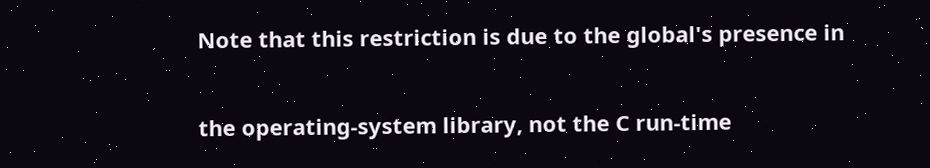Note that this restriction is due to the global's presence in

the operating-system library, not the C run-time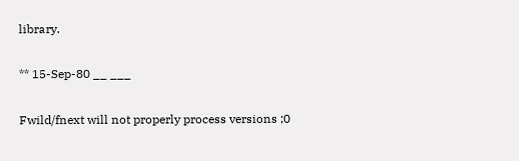library.

** 15-Sep-80 __ ___

Fwild/fnext will not properly process versions ;0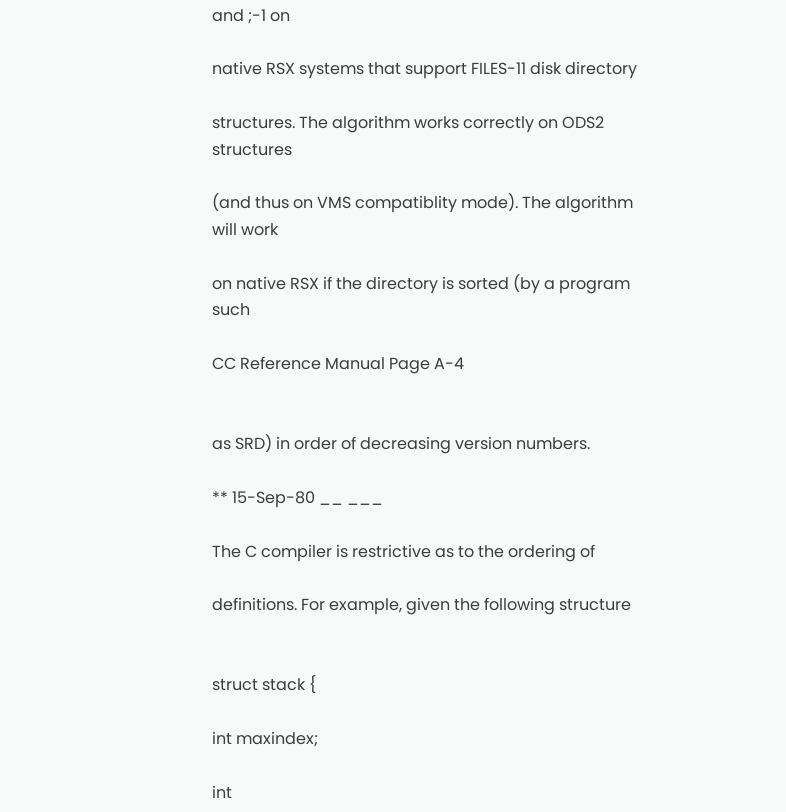and ;-1 on

native RSX systems that support FILES-11 disk directory

structures. The algorithm works correctly on ODS2 structures

(and thus on VMS compatiblity mode). The algorithm will work

on native RSX if the directory is sorted (by a program such

CC Reference Manual Page A-4


as SRD) in order of decreasing version numbers.

** 15-Sep-80 __ ___

The C compiler is restrictive as to the ordering of

definitions. For example, given the following structure


struct stack {

int maxindex;

int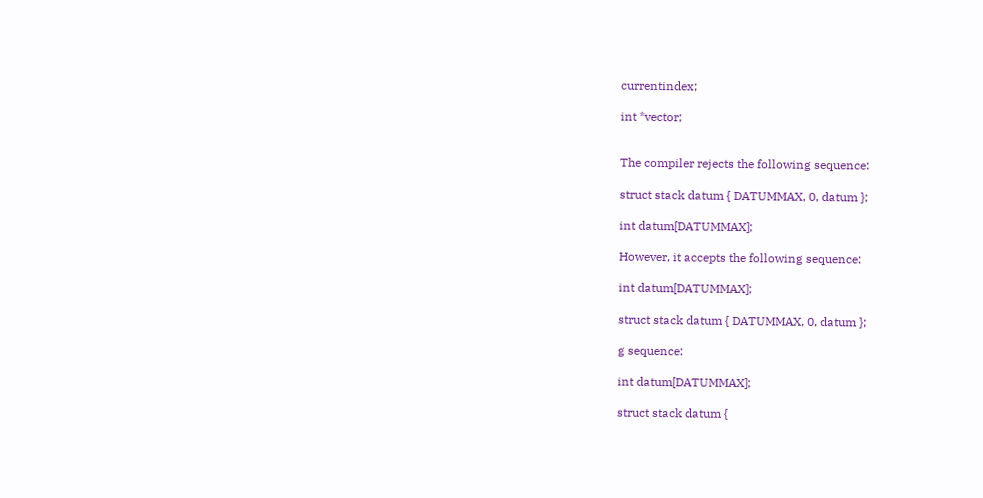currentindex;

int *vector;


The compiler rejects the following sequence:

struct stack datum { DATUMMAX, 0, datum };

int datum[DATUMMAX];

However, it accepts the following sequence:

int datum[DATUMMAX];

struct stack datum { DATUMMAX, 0, datum };

g sequence:

int datum[DATUMMAX];

struct stack datum {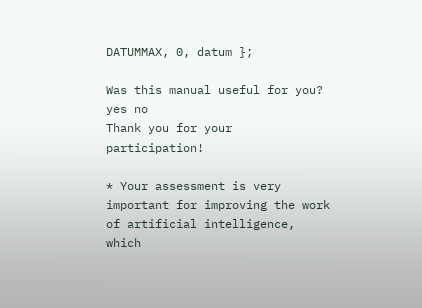DATUMMAX, 0, datum };

Was this manual useful for you? yes no
Thank you for your participation!

* Your assessment is very important for improving the work of artificial intelligence, which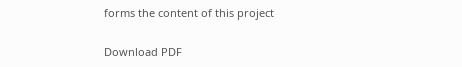forms the content of this project

Download PDF